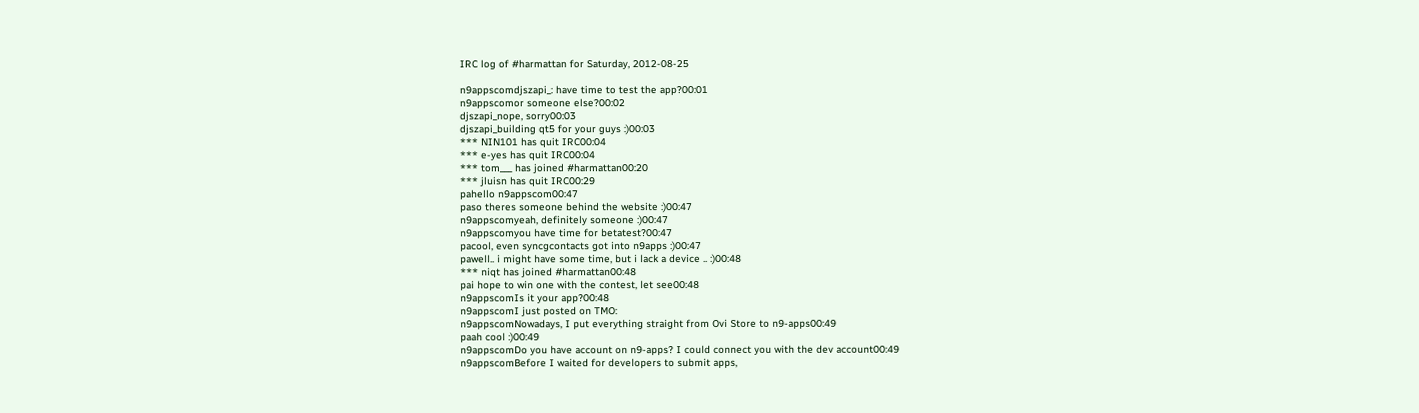IRC log of #harmattan for Saturday, 2012-08-25

n9appscomdjszapi_: have time to test the app?00:01
n9appscomor someone else?00:02
djszapi_nope, sorry00:03
djszapi_building qt5 for your guys :)00:03
*** NIN101 has quit IRC00:04
*** e-yes has quit IRC00:04
*** tom___ has joined #harmattan00:20
*** jluisn has quit IRC00:29
pahello n9appscom00:47
paso theres someone behind the website :)00:47
n9appscomyeah, definitely someone :)00:47
n9appscomyou have time for betatest?00:47
pacool, even syncgcontacts got into n9apps :)00:47
pawell.. i might have some time, but i lack a device .. :)00:48
*** niqt has joined #harmattan00:48
pai hope to win one with the contest, let see00:48
n9appscomIs it your app?00:48
n9appscomI just posted on TMO:
n9appscomNowadays, I put everything straight from Ovi Store to n9-apps00:49
paah cool :)00:49
n9appscomDo you have account on n9-apps? I could connect you with the dev account00:49
n9appscomBefore I waited for developers to submit apps,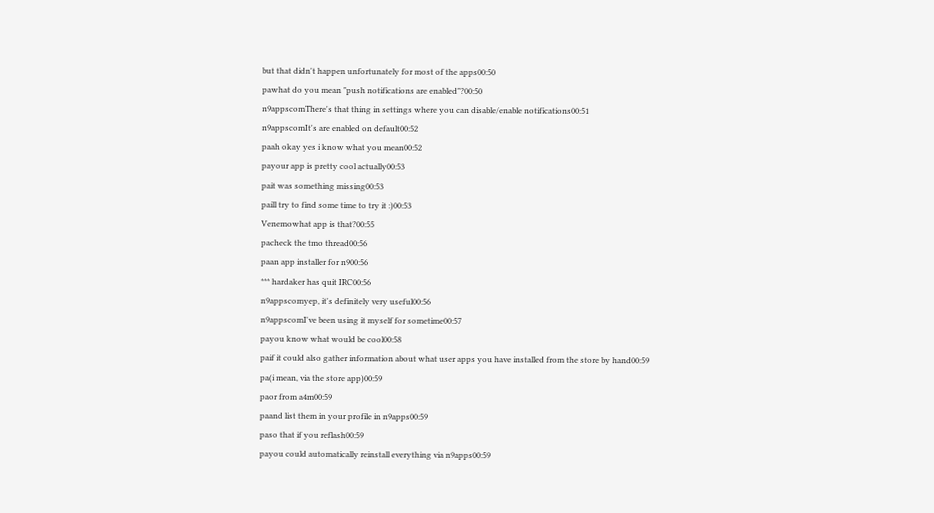but that didn't happen unfortunately for most of the apps00:50
pawhat do you mean "push notifications are enabled"?00:50
n9appscomThere's that thing in settings where you can disable/enable notifications00:51
n9appscomIt's are enabled on default00:52
paah okay yes i know what you mean00:52
payour app is pretty cool actually00:53
pait was something missing00:53
paill try to find some time to try it :)00:53
Venemowhat app is that?00:55
pacheck the tmo thread00:56
paan app installer for n900:56
*** hardaker has quit IRC00:56
n9appscomyep, it's definitely very useful00:56
n9appscomI've been using it myself for sometime00:57
payou know what would be cool00:58
paif it could also gather information about what user apps you have installed from the store by hand00:59
pa(i mean, via the store app)00:59
paor from a4m00:59
paand list them in your profile in n9apps00:59
paso that if you reflash00:59
payou could automatically reinstall everything via n9apps00:59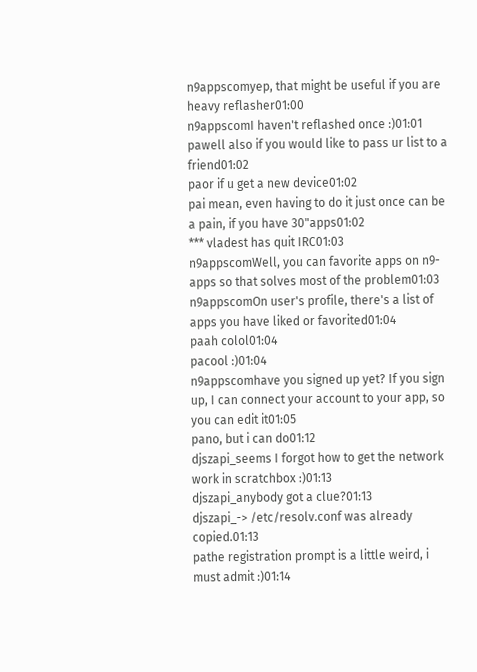n9appscomyep, that might be useful if you are heavy reflasher01:00
n9appscomI haven't reflashed once :)01:01
pawell also if you would like to pass ur list to a friend01:02
paor if u get a new device01:02
pai mean, even having to do it just once can be a pain, if you have 30"apps01:02
*** vladest has quit IRC01:03
n9appscomWell, you can favorite apps on n9-apps so that solves most of the problem01:03
n9appscomOn user's profile, there's a list of apps you have liked or favorited01:04
paah colol01:04
pacool :)01:04
n9appscomhave you signed up yet? If you sign up, I can connect your account to your app, so you can edit it01:05
pano, but i can do01:12
djszapi_seems I forgot how to get the network work in scratchbox :)01:13
djszapi_anybody got a clue?01:13
djszapi_-> /etc/resolv.conf was already copied.01:13
pathe registration prompt is a little weird, i must admit :)01:14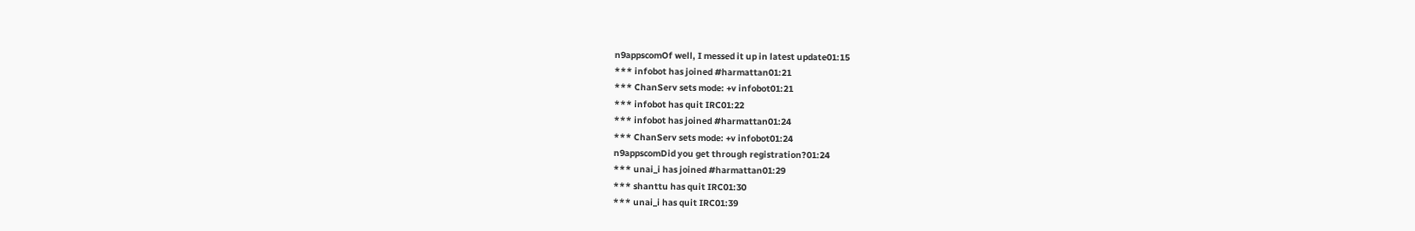n9appscomOf well, I messed it up in latest update01:15
*** infobot has joined #harmattan01:21
*** ChanServ sets mode: +v infobot01:21
*** infobot has quit IRC01:22
*** infobot has joined #harmattan01:24
*** ChanServ sets mode: +v infobot01:24
n9appscomDid you get through registration?01:24
*** unai_i has joined #harmattan01:29
*** shanttu has quit IRC01:30
*** unai_i has quit IRC01:39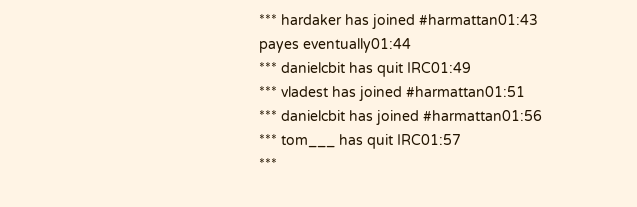*** hardaker has joined #harmattan01:43
payes eventually01:44
*** danielcbit has quit IRC01:49
*** vladest has joined #harmattan01:51
*** danielcbit has joined #harmattan01:56
*** tom___ has quit IRC01:57
***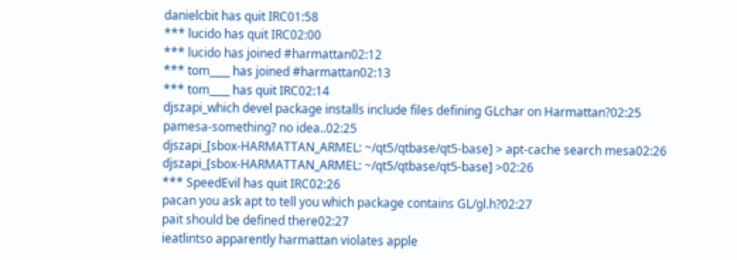danielcbit has quit IRC01:58
*** lucido has quit IRC02:00
*** lucido has joined #harmattan02:12
*** tom____ has joined #harmattan02:13
*** tom____ has quit IRC02:14
djszapi_which devel package installs include files defining GLchar on Harmattan?02:25
pamesa-something? no idea..02:25
djszapi_[sbox-HARMATTAN_ARMEL: ~/qt5/qtbase/qt5-base] > apt-cache search mesa02:26
djszapi_[sbox-HARMATTAN_ARMEL: ~/qt5/qtbase/qt5-base] >02:26
*** SpeedEvil has quit IRC02:26
pacan you ask apt to tell you which package contains GL/gl.h?02:27
pait should be defined there02:27
ieatlintso apparently harmattan violates apple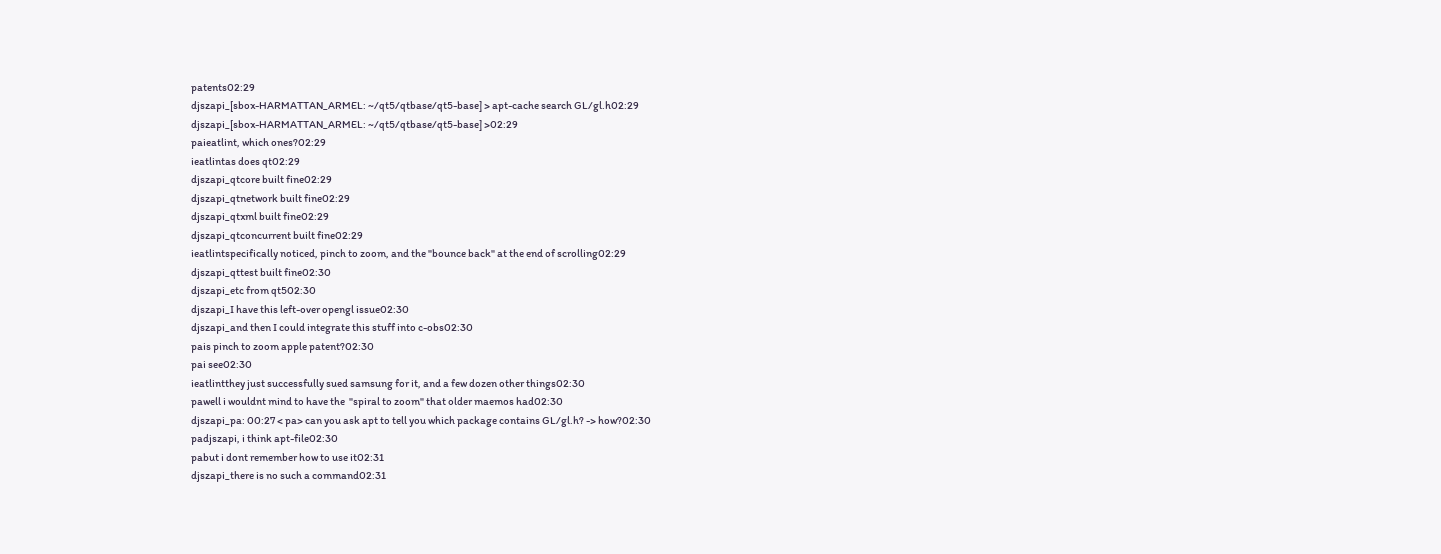patents02:29
djszapi_[sbox-HARMATTAN_ARMEL: ~/qt5/qtbase/qt5-base] > apt-cache search GL/gl.h02:29
djszapi_[sbox-HARMATTAN_ARMEL: ~/qt5/qtbase/qt5-base] >02:29
paieatlint, which ones?02:29
ieatlintas does qt02:29
djszapi_qtcore built fine02:29
djszapi_qtnetwork built fine02:29
djszapi_qtxml built fine02:29
djszapi_qtconcurrent built fine02:29
ieatlintspecifically noticed, pinch to zoom, and the "bounce back" at the end of scrolling02:29
djszapi_qttest built fine02:30
djszapi_etc from qt502:30
djszapi_I have this left-over opengl issue02:30
djszapi_and then I could integrate this stuff into c-obs02:30
pais pinch to zoom apple patent?02:30
pai see02:30
ieatlintthey just successfully sued samsung for it, and a few dozen other things02:30
pawell i wouldnt mind to have the  "spiral to zoom" that older maemos had02:30
djszapi_pa: 00:27 < pa> can you ask apt to tell you which package contains GL/gl.h? -> how?02:30
padjszapi, i think apt-file02:30
pabut i dont remember how to use it02:31
djszapi_there is no such a command02:31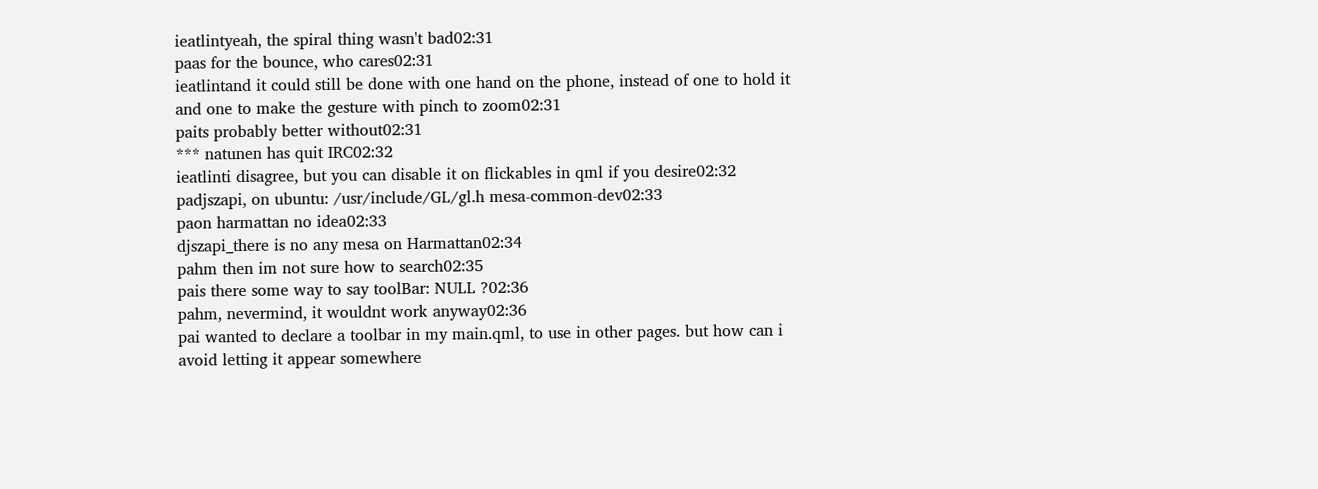ieatlintyeah, the spiral thing wasn't bad02:31
paas for the bounce, who cares02:31
ieatlintand it could still be done with one hand on the phone, instead of one to hold it and one to make the gesture with pinch to zoom02:31
paits probably better without02:31
*** natunen has quit IRC02:32
ieatlinti disagree, but you can disable it on flickables in qml if you desire02:32
padjszapi, on ubuntu: /usr/include/GL/gl.h mesa-common-dev02:33
paon harmattan no idea02:33
djszapi_there is no any mesa on Harmattan02:34
pahm then im not sure how to search02:35
pais there some way to say toolBar: NULL ?02:36
pahm, nevermind, it wouldnt work anyway02:36
pai wanted to declare a toolbar in my main.qml, to use in other pages. but how can i avoid letting it appear somewhere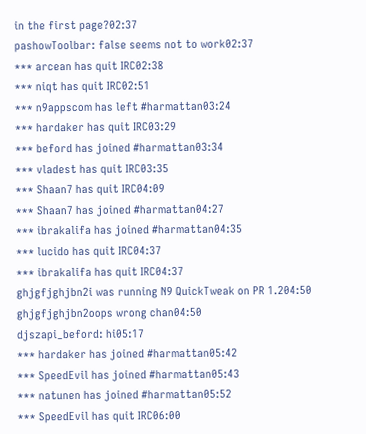in the first page?02:37
pashowToolbar: false seems not to work02:37
*** arcean has quit IRC02:38
*** niqt has quit IRC02:51
*** n9appscom has left #harmattan03:24
*** hardaker has quit IRC03:29
*** beford has joined #harmattan03:34
*** vladest has quit IRC03:35
*** Shaan7 has quit IRC04:09
*** Shaan7 has joined #harmattan04:27
*** ibrakalifa has joined #harmattan04:35
*** lucido has quit IRC04:37
*** ibrakalifa has quit IRC04:37
ghjgfjghjbn2i was running N9 QuickTweak on PR 1.204:50
ghjgfjghjbn2oops wrong chan04:50
djszapi_beford: hi05:17
*** hardaker has joined #harmattan05:42
*** SpeedEvil has joined #harmattan05:43
*** natunen has joined #harmattan05:52
*** SpeedEvil has quit IRC06:00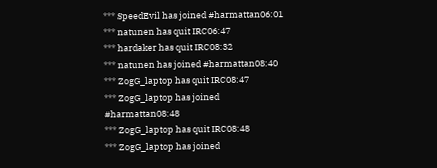*** SpeedEvil has joined #harmattan06:01
*** natunen has quit IRC06:47
*** hardaker has quit IRC08:32
*** natunen has joined #harmattan08:40
*** ZogG_laptop has quit IRC08:47
*** ZogG_laptop has joined #harmattan08:48
*** ZogG_laptop has quit IRC08:48
*** ZogG_laptop has joined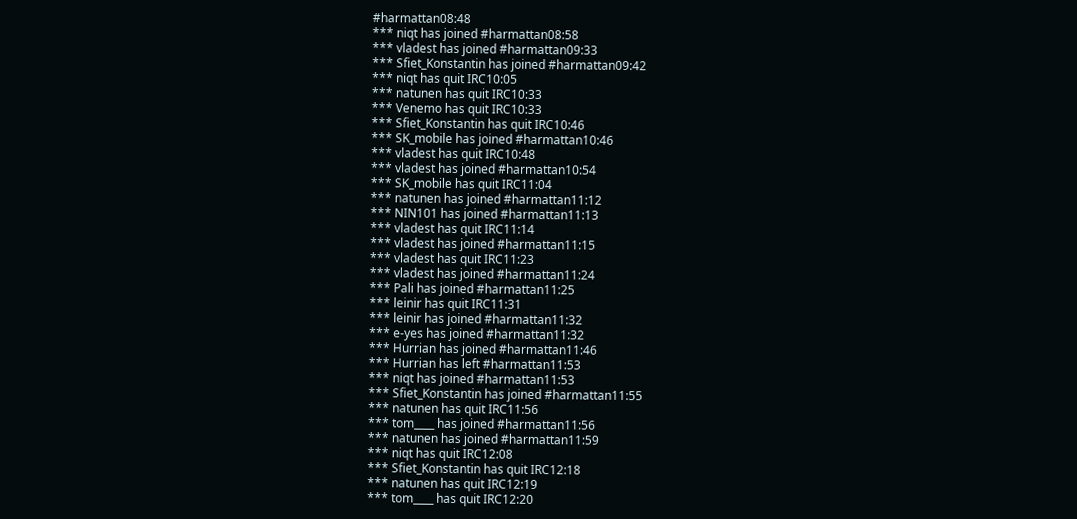#harmattan08:48
*** niqt has joined #harmattan08:58
*** vladest has joined #harmattan09:33
*** Sfiet_Konstantin has joined #harmattan09:42
*** niqt has quit IRC10:05
*** natunen has quit IRC10:33
*** Venemo has quit IRC10:33
*** Sfiet_Konstantin has quit IRC10:46
*** SK_mobile has joined #harmattan10:46
*** vladest has quit IRC10:48
*** vladest has joined #harmattan10:54
*** SK_mobile has quit IRC11:04
*** natunen has joined #harmattan11:12
*** NIN101 has joined #harmattan11:13
*** vladest has quit IRC11:14
*** vladest has joined #harmattan11:15
*** vladest has quit IRC11:23
*** vladest has joined #harmattan11:24
*** Pali has joined #harmattan11:25
*** leinir has quit IRC11:31
*** leinir has joined #harmattan11:32
*** e-yes has joined #harmattan11:32
*** Hurrian has joined #harmattan11:46
*** Hurrian has left #harmattan11:53
*** niqt has joined #harmattan11:53
*** Sfiet_Konstantin has joined #harmattan11:55
*** natunen has quit IRC11:56
*** tom____ has joined #harmattan11:56
*** natunen has joined #harmattan11:59
*** niqt has quit IRC12:08
*** Sfiet_Konstantin has quit IRC12:18
*** natunen has quit IRC12:19
*** tom____ has quit IRC12:20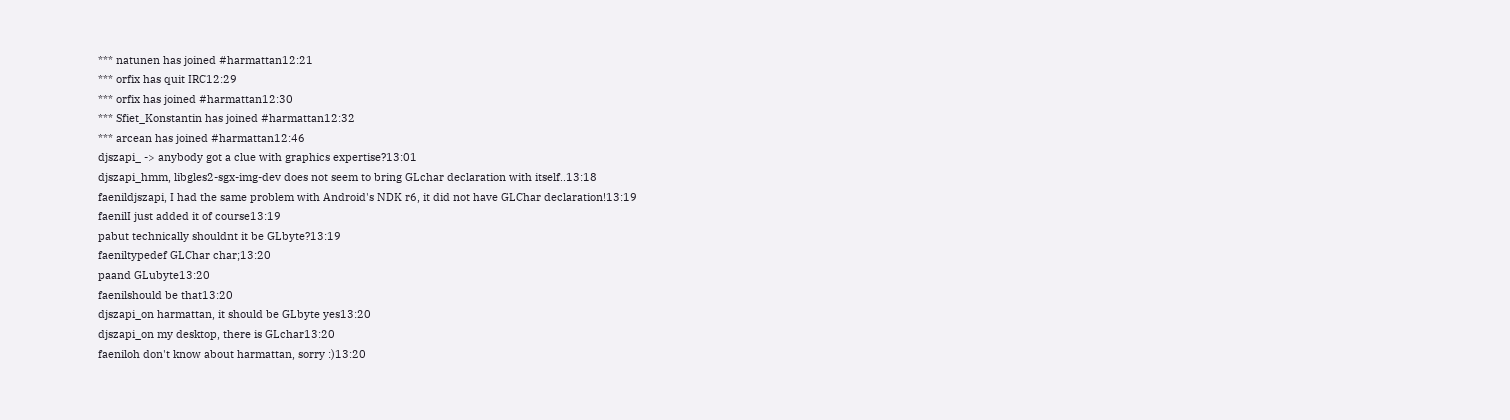*** natunen has joined #harmattan12:21
*** orfix has quit IRC12:29
*** orfix has joined #harmattan12:30
*** Sfiet_Konstantin has joined #harmattan12:32
*** arcean has joined #harmattan12:46
djszapi_ -> anybody got a clue with graphics expertise?13:01
djszapi_hmm, libgles2-sgx-img-dev does not seem to bring GLchar declaration with itself..13:18
faenildjszapi, I had the same problem with Android's NDK r6, it did not have GLChar declaration!13:19
faenilI just added it of course13:19
pabut technically shouldnt it be GLbyte?13:19
faeniltypedef GLChar char;13:20
paand GLubyte13:20
faenilshould be that13:20
djszapi_on harmattan, it should be GLbyte yes13:20
djszapi_on my desktop, there is GLchar13:20
faeniloh don't know about harmattan, sorry :)13:20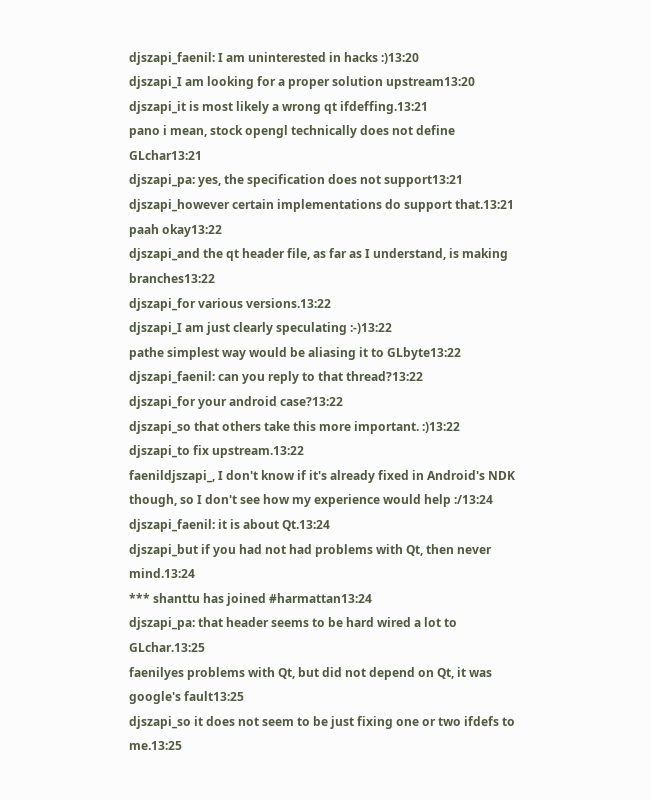djszapi_faenil: I am uninterested in hacks :)13:20
djszapi_I am looking for a proper solution upstream13:20
djszapi_it is most likely a wrong qt ifdeffing.13:21
pano i mean, stock opengl technically does not define GLchar13:21
djszapi_pa: yes, the specification does not support13:21
djszapi_however certain implementations do support that.13:21
paah okay13:22
djszapi_and the qt header file, as far as I understand, is making branches13:22
djszapi_for various versions.13:22
djszapi_I am just clearly speculating :-)13:22
pathe simplest way would be aliasing it to GLbyte13:22
djszapi_faenil: can you reply to that thread?13:22
djszapi_for your android case?13:22
djszapi_so that others take this more important. :)13:22
djszapi_to fix upstream.13:22
faenildjszapi_, I don't know if it's already fixed in Android's NDK though, so I don't see how my experience would help :/13:24
djszapi_faenil: it is about Qt.13:24
djszapi_but if you had not had problems with Qt, then never mind.13:24
*** shanttu has joined #harmattan13:24
djszapi_pa: that header seems to be hard wired a lot to GLchar.13:25
faenilyes problems with Qt, but did not depend on Qt, it was google's fault13:25
djszapi_so it does not seem to be just fixing one or two ifdefs to me.13:25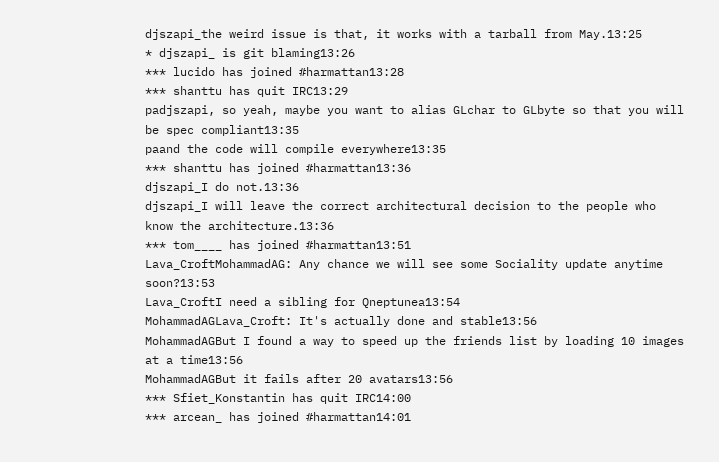djszapi_the weird issue is that, it works with a tarball from May.13:25
* djszapi_ is git blaming13:26
*** lucido has joined #harmattan13:28
*** shanttu has quit IRC13:29
padjszapi, so yeah, maybe you want to alias GLchar to GLbyte so that you will be spec compliant13:35
paand the code will compile everywhere13:35
*** shanttu has joined #harmattan13:36
djszapi_I do not.13:36
djszapi_I will leave the correct architectural decision to the people who know the architecture.13:36
*** tom____ has joined #harmattan13:51
Lava_CroftMohammadAG: Any chance we will see some Sociality update anytime soon?13:53
Lava_CroftI need a sibling for Qneptunea13:54
MohammadAGLava_Croft: It's actually done and stable13:56
MohammadAGBut I found a way to speed up the friends list by loading 10 images at a time13:56
MohammadAGBut it fails after 20 avatars13:56
*** Sfiet_Konstantin has quit IRC14:00
*** arcean_ has joined #harmattan14:01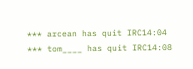*** arcean has quit IRC14:04
*** tom____ has quit IRC14:08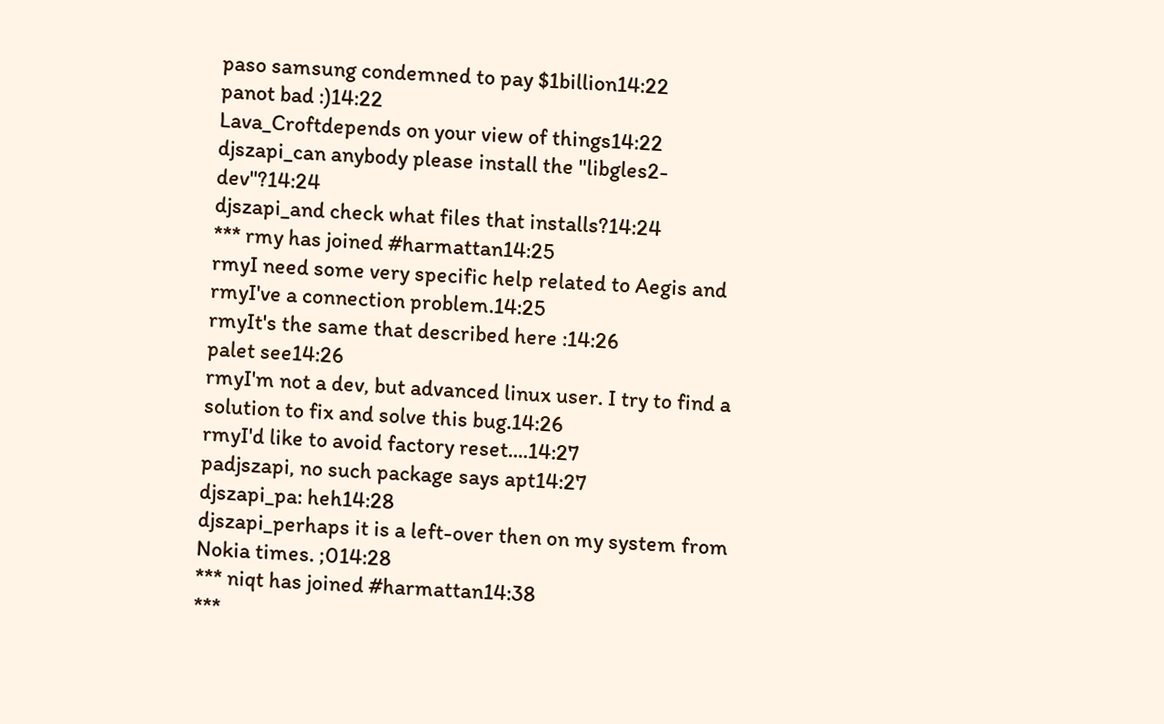paso samsung condemned to pay $1billion14:22
panot bad :)14:22
Lava_Croftdepends on your view of things14:22
djszapi_can anybody please install the "libgles2-dev"?14:24
djszapi_and check what files that installs?14:24
*** rmy has joined #harmattan14:25
rmyI need some very specific help related to Aegis and
rmyI've a connection problem.14:25
rmyIt's the same that described here :14:26
palet see14:26
rmyI'm not a dev, but advanced linux user. I try to find a solution to fix and solve this bug.14:26
rmyI'd like to avoid factory reset....14:27
padjszapi, no such package says apt14:27
djszapi_pa: heh14:28
djszapi_perhaps it is a left-over then on my system from Nokia times. ;014:28
*** niqt has joined #harmattan14:38
***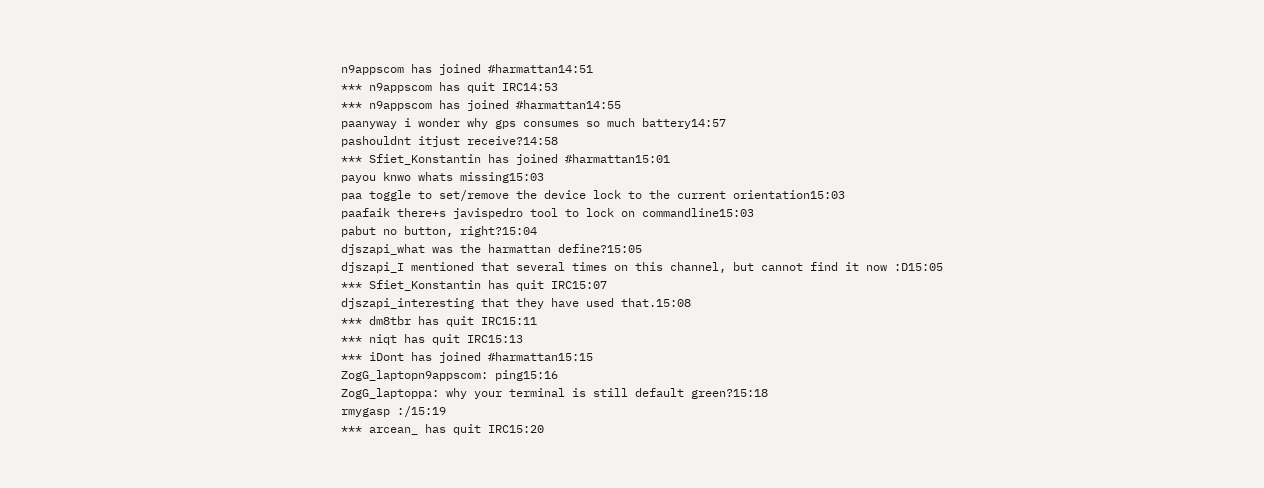n9appscom has joined #harmattan14:51
*** n9appscom has quit IRC14:53
*** n9appscom has joined #harmattan14:55
paanyway i wonder why gps consumes so much battery14:57
pashouldnt itjust receive?14:58
*** Sfiet_Konstantin has joined #harmattan15:01
payou knwo whats missing15:03
paa toggle to set/remove the device lock to the current orientation15:03
paafaik there+s javispedro tool to lock on commandline15:03
pabut no button, right?15:04
djszapi_what was the harmattan define?15:05
djszapi_I mentioned that several times on this channel, but cannot find it now :D15:05
*** Sfiet_Konstantin has quit IRC15:07
djszapi_interesting that they have used that.15:08
*** dm8tbr has quit IRC15:11
*** niqt has quit IRC15:13
*** iDont has joined #harmattan15:15
ZogG_laptopn9appscom: ping15:16
ZogG_laptoppa: why your terminal is still default green?15:18
rmygasp :/15:19
*** arcean_ has quit IRC15:20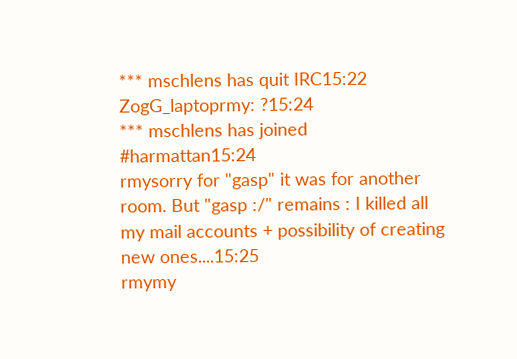*** mschlens has quit IRC15:22
ZogG_laptoprmy: ?15:24
*** mschlens has joined #harmattan15:24
rmysorry for "gasp" it was for another room. But "gasp :/" remains : I killed all my mail accounts + possibility of creating new ones....15:25
rmymy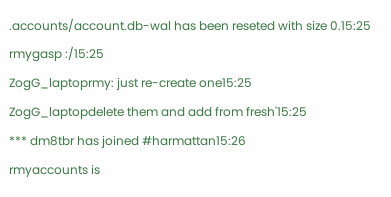.accounts/account.db-wal has been reseted with size 0.15:25
rmygasp :/15:25
ZogG_laptoprmy: just re-create one15:25
ZogG_laptopdelete them and add from fresh'15:25
*** dm8tbr has joined #harmattan15:26
rmyaccounts is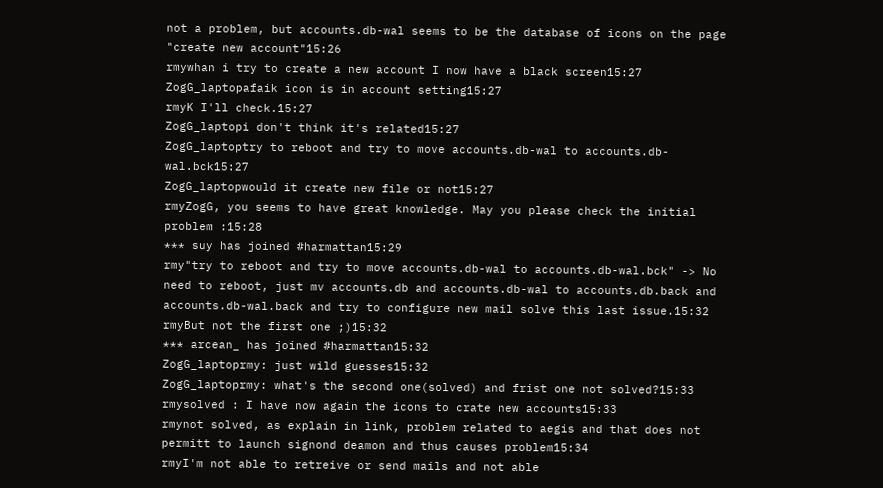not a problem, but accounts.db-wal seems to be the database of icons on the page "create new account"15:26
rmywhan i try to create a new account I now have a black screen15:27
ZogG_laptopafaik icon is in account setting15:27
rmyK I'll check.15:27
ZogG_laptopi don't think it's related15:27
ZogG_laptoptry to reboot and try to move accounts.db-wal to accounts.db-wal.bck15:27
ZogG_laptopwould it create new file or not15:27
rmyZogG, you seems to have great knowledge. May you please check the initial problem :15:28
*** suy has joined #harmattan15:29
rmy"try to reboot and try to move accounts.db-wal to accounts.db-wal.bck" -> No need to reboot, just mv accounts.db and accounts.db-wal to accounts.db.back and accounts.db-wal.back and try to configure new mail solve this last issue.15:32
rmyBut not the first one ;)15:32
*** arcean_ has joined #harmattan15:32
ZogG_laptoprmy: just wild guesses15:32
ZogG_laptoprmy: what's the second one(solved) and frist one not solved?15:33
rmysolved : I have now again the icons to crate new accounts15:33
rmynot solved, as explain in link, problem related to aegis and that does not permitt to launch signond deamon and thus causes problem15:34
rmyI'm not able to retreive or send mails and not able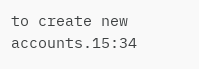to create new accounts.15:34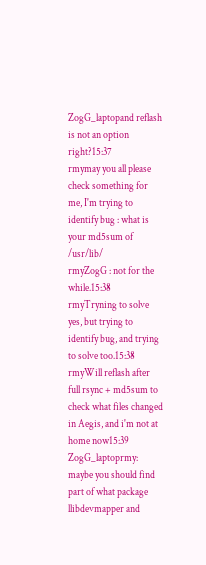ZogG_laptopand reflash is not an option right?15:37
rmymay you all please check something for me, I'm trying to identify bug : what is your md5sum of /usr/lib/
rmyZogG : not for the while.15:38
rmyTryning to solve yes, but trying to identify bug, and trying to solve too.15:38
rmyWill reflash after full rsync + md5sum to check what files changed in Aegis, and i'm not at home now15:39
ZogG_laptoprmy: maybe you should find part of what package llibdevmapper and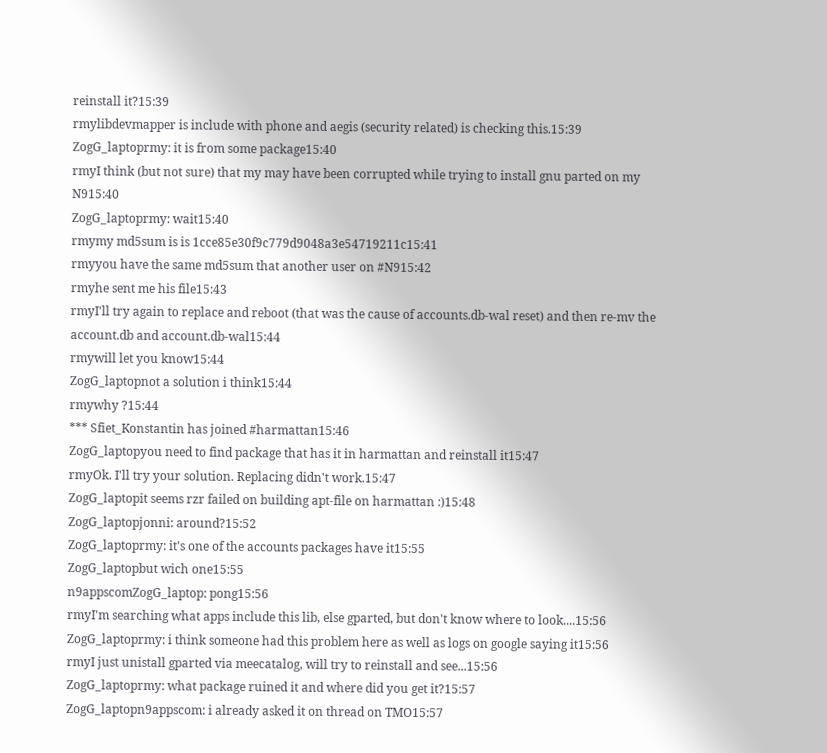reinstall it?15:39
rmylibdevmapper is include with phone and aegis (security related) is checking this.15:39
ZogG_laptoprmy: it is from some package15:40
rmyI think (but not sure) that my may have been corrupted while trying to install gnu parted on my N915:40
ZogG_laptoprmy: wait15:40
rmymy md5sum is is 1cce85e30f9c779d9048a3e54719211c15:41
rmyyou have the same md5sum that another user on #N915:42
rmyhe sent me his file15:43
rmyI'll try again to replace and reboot (that was the cause of accounts.db-wal reset) and then re-mv the account.db and account.db-wal15:44
rmywill let you know15:44
ZogG_laptopnot a solution i think15:44
rmywhy ?15:44
*** Sfiet_Konstantin has joined #harmattan15:46
ZogG_laptopyou need to find package that has it in harmattan and reinstall it15:47
rmyOk. I'll try your solution. Replacing didn't work.15:47
ZogG_laptopit seems rzr failed on building apt-file on harmattan :)15:48
ZogG_laptopjonni: around?15:52
ZogG_laptoprmy: it's one of the accounts packages have it15:55
ZogG_laptopbut wich one15:55
n9appscomZogG_laptop: pong15:56
rmyI'm searching what apps include this lib, else gparted, but don't know where to look....15:56
ZogG_laptoprmy: i think someone had this problem here as well as logs on google saying it15:56
rmyI just unistall gparted via meecatalog, will try to reinstall and see...15:56
ZogG_laptoprmy: what package ruined it and where did you get it?15:57
ZogG_laptopn9appscom: i already asked it on thread on TMO15:57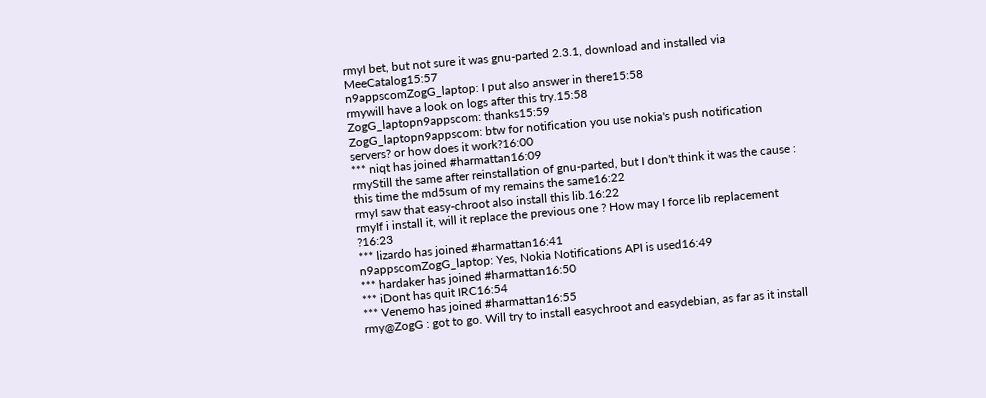rmyI bet, but not sure it was gnu-parted 2.3.1, download and installed via MeeCatalog15:57
n9appscomZogG_laptop: I put also answer in there15:58
rmywill have a look on logs after this try.15:58
ZogG_laptopn9appscom: thanks15:59
ZogG_laptopn9appscom: btw for notification you use nokia's push notification servers? or how does it work?16:00
*** niqt has joined #harmattan16:09
rmyStill the same after reinstallation of gnu-parted, but I don't think it was the cause : this time the md5sum of my remains the same16:22
rmyI saw that easy-chroot also install this lib.16:22
rmyIf i install it, will it replace the previous one ? How may I force lib replacement ?16:23
*** lizardo has joined #harmattan16:41
n9appscomZogG_laptop: Yes, Nokia Notifications API is used16:49
*** hardaker has joined #harmattan16:50
*** iDont has quit IRC16:54
*** Venemo has joined #harmattan16:55
rmy@ZogG : got to go. Will try to install easychroot and easydebian, as far as it install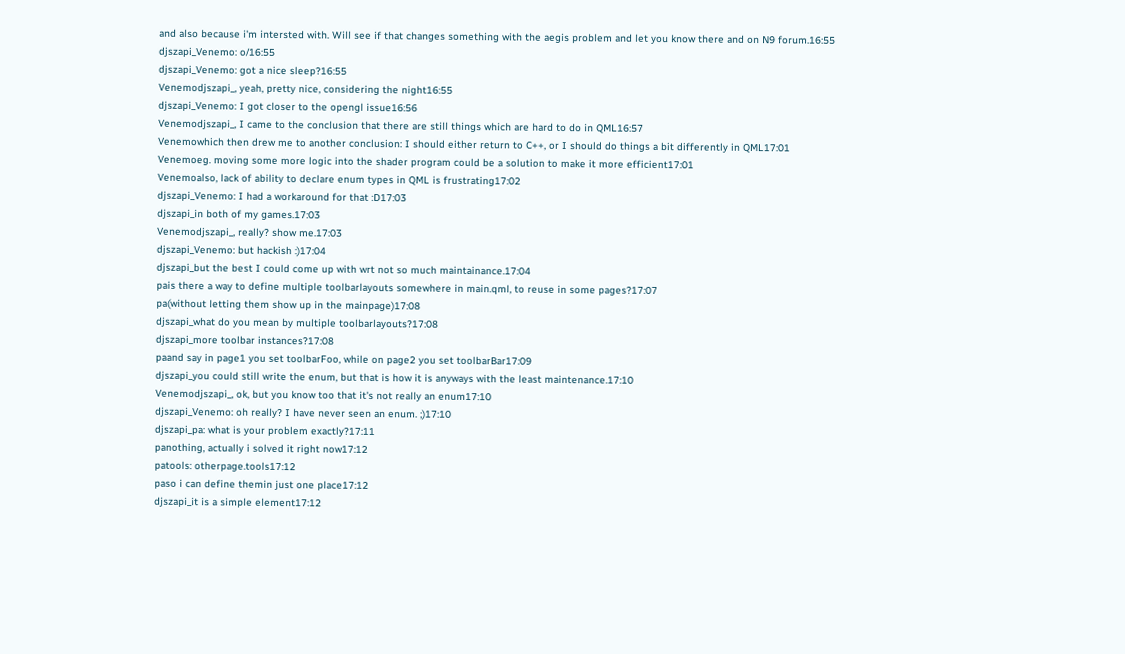and also because i'm intersted with. Will see if that changes something with the aegis problem and let you know there and on N9 forum.16:55
djszapi_Venemo: o/16:55
djszapi_Venemo: got a nice sleep?16:55
Venemodjszapi_, yeah, pretty nice, considering the night16:55
djszapi_Venemo: I got closer to the opengl issue16:56
Venemodjszapi_, I came to the conclusion that there are still things which are hard to do in QML16:57
Venemowhich then drew me to another conclusion: I should either return to C++, or I should do things a bit differently in QML17:01
Venemoeg. moving some more logic into the shader program could be a solution to make it more efficient17:01
Venemoalso, lack of ability to declare enum types in QML is frustrating17:02
djszapi_Venemo: I had a workaround for that :D17:03
djszapi_in both of my games.17:03
Venemodjszapi_, really? show me.17:03
djszapi_Venemo: but hackish :)17:04
djszapi_but the best I could come up with wrt not so much maintainance.17:04
pais there a way to define multiple toolbarlayouts somewhere in main.qml, to reuse in some pages?17:07
pa(without letting them show up in the mainpage)17:08
djszapi_what do you mean by multiple toolbarlayouts?17:08
djszapi_more toolbar instances?17:08
paand say in page1 you set toolbarFoo, while on page2 you set toolbarBar17:09
djszapi_you could still write the enum, but that is how it is anyways with the least maintenance.17:10
Venemodjszapi_, ok, but you know too that it's not really an enum17:10
djszapi_Venemo: oh really? I have never seen an enum. ;)17:10
djszapi_pa: what is your problem exactly?17:11
panothing, actually i solved it right now17:12
patools: otherpage.tools17:12
paso i can define themin just one place17:12
djszapi_it is a simple element17:12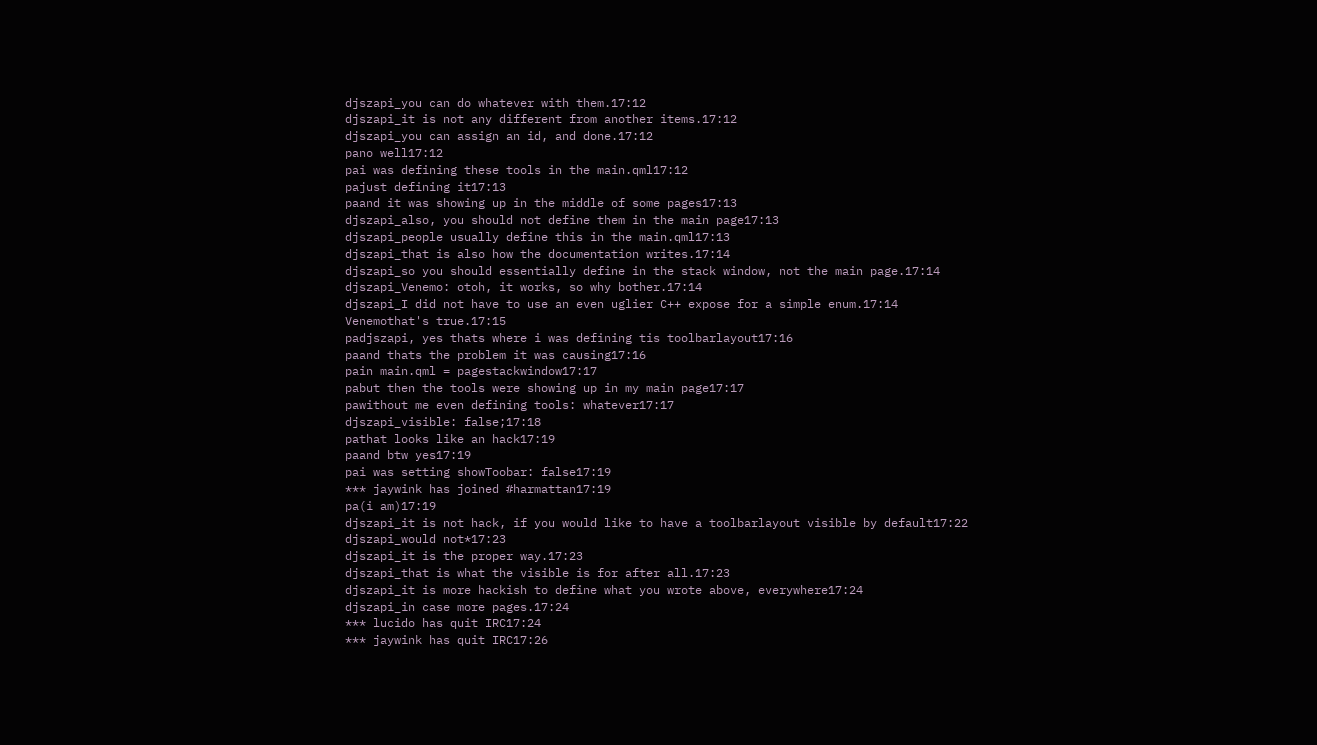djszapi_you can do whatever with them.17:12
djszapi_it is not any different from another items.17:12
djszapi_you can assign an id, and done.17:12
pano well17:12
pai was defining these tools in the main.qml17:12
pajust defining it17:13
paand it was showing up in the middle of some pages17:13
djszapi_also, you should not define them in the main page17:13
djszapi_people usually define this in the main.qml17:13
djszapi_that is also how the documentation writes.17:14
djszapi_so you should essentially define in the stack window, not the main page.17:14
djszapi_Venemo: otoh, it works, so why bother.17:14
djszapi_I did not have to use an even uglier C++ expose for a simple enum.17:14
Venemothat's true.17:15
padjszapi, yes thats where i was defining tis toolbarlayout17:16
paand thats the problem it was causing17:16
pain main.qml = pagestackwindow17:17
pabut then the tools were showing up in my main page17:17
pawithout me even defining tools: whatever17:17
djszapi_visible: false;17:18
pathat looks like an hack17:19
paand btw yes17:19
pai was setting showToobar: false17:19
*** jaywink has joined #harmattan17:19
pa(i am)17:19
djszapi_it is not hack, if you would like to have a toolbarlayout visible by default17:22
djszapi_would not*17:23
djszapi_it is the proper way.17:23
djszapi_that is what the visible is for after all.17:23
djszapi_it is more hackish to define what you wrote above, everywhere17:24
djszapi_in case more pages.17:24
*** lucido has quit IRC17:24
*** jaywink has quit IRC17:26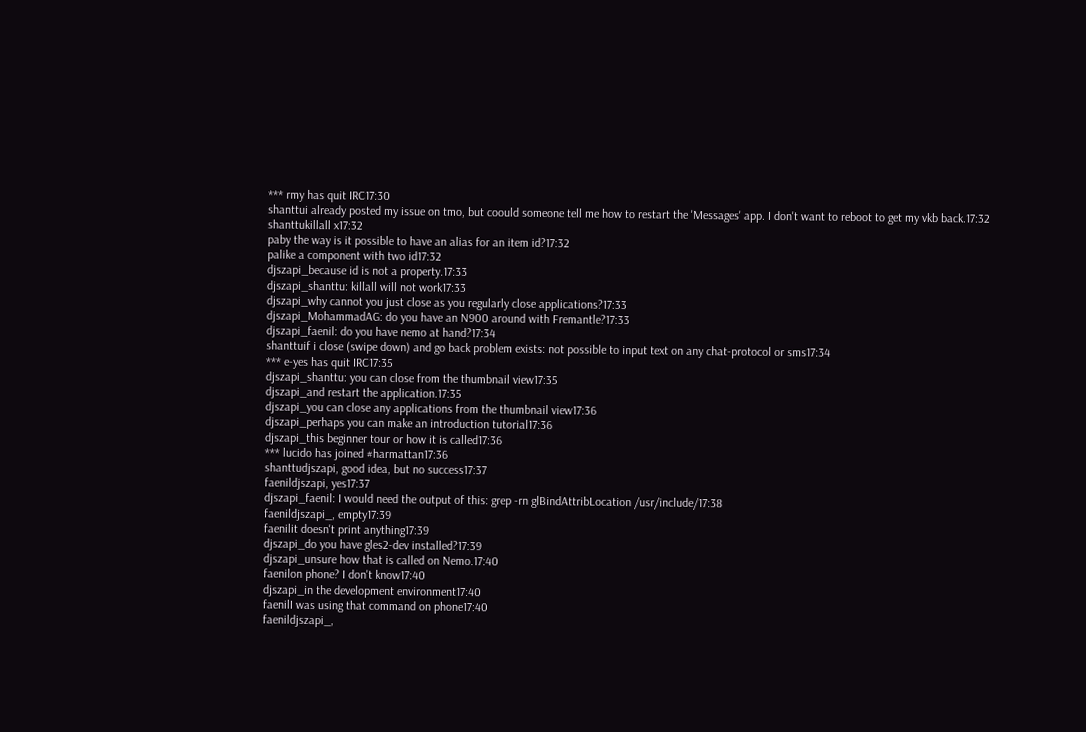*** rmy has quit IRC17:30
shanttui already posted my issue on tmo, but coould someone tell me how to restart the 'Messages' app. I don't want to reboot to get my vkb back.17:32
shanttukillall x17:32
paby the way is it possible to have an alias for an item id?17:32
palike a component with two id17:32
djszapi_because id is not a property.17:33
djszapi_shanttu: killall will not work17:33
djszapi_why cannot you just close as you regularly close applications?17:33
djszapi_MohammadAG: do you have an N900 around with Fremantle?17:33
djszapi_faenil: do you have nemo at hand?17:34
shanttuif i close (swipe down) and go back problem exists: not possible to input text on any chat-protocol or sms17:34
*** e-yes has quit IRC17:35
djszapi_shanttu: you can close from the thumbnail view17:35
djszapi_and restart the application.17:35
djszapi_you can close any applications from the thumbnail view17:36
djszapi_perhaps you can make an introduction tutorial17:36
djszapi_this beginner tour or how it is called17:36
*** lucido has joined #harmattan17:36
shanttudjszapi, good idea, but no success17:37
faenildjszapi, yes17:37
djszapi_faenil: I would need the output of this: grep -rn glBindAttribLocation /usr/include/17:38
faenildjszapi_, empty17:39
faenilit doesn't print anything17:39
djszapi_do you have gles2-dev installed?17:39
djszapi_unsure how that is called on Nemo.17:40
faenilon phone? I don't know17:40
djszapi_in the development environment17:40
faenilI was using that command on phone17:40
faenildjszapi_,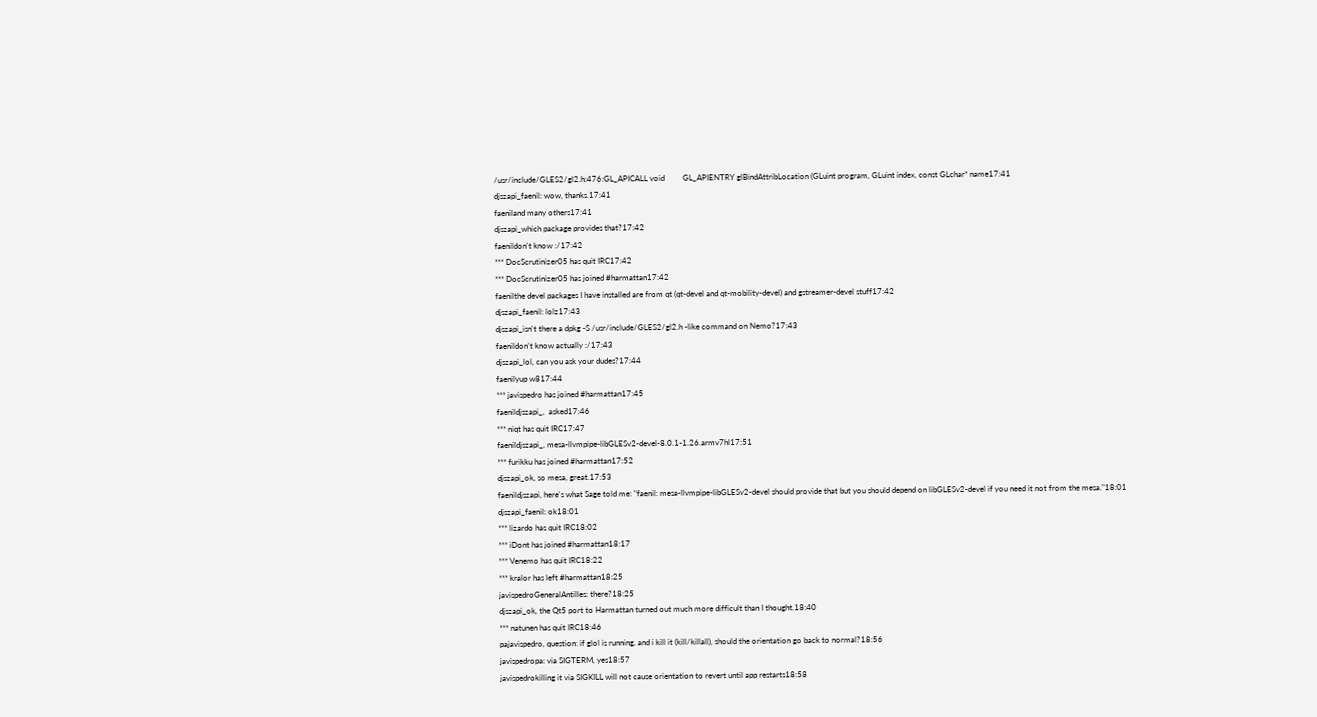/usr/include/GLES2/gl2.h:476:GL_APICALL void         GL_APIENTRY glBindAttribLocation (GLuint program, GLuint index, const GLchar* name17:41
djszapi_faenil: wow, thanks.17:41
faeniland many others17:41
djszapi_which package provides that?17:42
faenildon't know :/17:42
*** DocScrutinizer05 has quit IRC17:42
*** DocScrutinizer05 has joined #harmattan17:42
faenilthe devel packages I have installed are from qt (qt-devel and qt-mobility-devel) and gstreamer-devel stuff17:42
djszapi_faenil: lolz17:43
djszapi_isn't there a dpkg -S /usr/include/GLES2/gl2.h -like command on Nemo?17:43
faenildon't know actually :/17:43
djszapi_lol, can you ask your dudes?17:44
faenilyup w817:44
*** javispedro has joined #harmattan17:45
faenildjszapi_,  asked17:46
*** niqt has quit IRC17:47
faenildjszapi_, mesa-llvmpipe-libGLESv2-devel-8.0.1-1.26.armv7hl17:51
*** furikku has joined #harmattan17:52
djszapi_ok, so mesa, great.17:53
faenildjszapi, here's what Sage told me: "faenil: mesa-llvmpipe-libGLESv2-devel should provide that but you should depend on libGLESv2-devel if you need it not from the mesa."18:01
djszapi_faenil: ok18:01
*** lizardo has quit IRC18:02
*** iDont has joined #harmattan18:17
*** Venemo has quit IRC18:22
*** kralor has left #harmattan18:25
javispedroGeneralAntilles: there?18:25
djszapi_ok, the Qt5 port to Harmattan turned out much more difficult than I thought.18:40
*** natunen has quit IRC18:46
pajavispedro, question: if glol is running, and i kill it (kill/killall), should the orientation go back to normal?18:56
javispedropa: via SIGTERM, yes18:57
javispedrokilling it via SIGKILL will not cause orientation to revert until app restarts18:58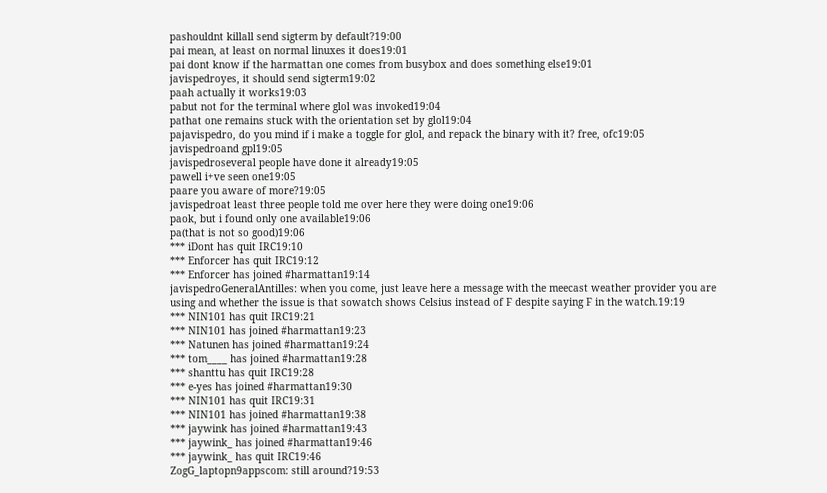pashouldnt killall send sigterm by default?19:00
pai mean, at least on normal linuxes it does19:01
pai dont know if the harmattan one comes from busybox and does something else19:01
javispedroyes, it should send sigterm19:02
paah actually it works19:03
pabut not for the terminal where glol was invoked19:04
pathat one remains stuck with the orientation set by glol19:04
pajavispedro, do you mind if i make a toggle for glol, and repack the binary with it? free, ofc19:05
javispedroand gpl19:05
javispedroseveral people have done it already19:05
pawell i+ve seen one19:05
paare you aware of more?19:05
javispedroat least three people told me over here they were doing one19:06
paok, but i found only one available19:06
pa(that is not so good)19:06
*** iDont has quit IRC19:10
*** Enforcer has quit IRC19:12
*** Enforcer has joined #harmattan19:14
javispedroGeneralAntilles: when you come, just leave here a message with the meecast weather provider you are using and whether the issue is that sowatch shows Celsius instead of F despite saying F in the watch.19:19
*** NIN101 has quit IRC19:21
*** NIN101 has joined #harmattan19:23
*** Natunen has joined #harmattan19:24
*** tom____ has joined #harmattan19:28
*** shanttu has quit IRC19:28
*** e-yes has joined #harmattan19:30
*** NIN101 has quit IRC19:31
*** NIN101 has joined #harmattan19:38
*** jaywink has joined #harmattan19:43
*** jaywink_ has joined #harmattan19:46
*** jaywink_ has quit IRC19:46
ZogG_laptopn9appscom: still around?19:53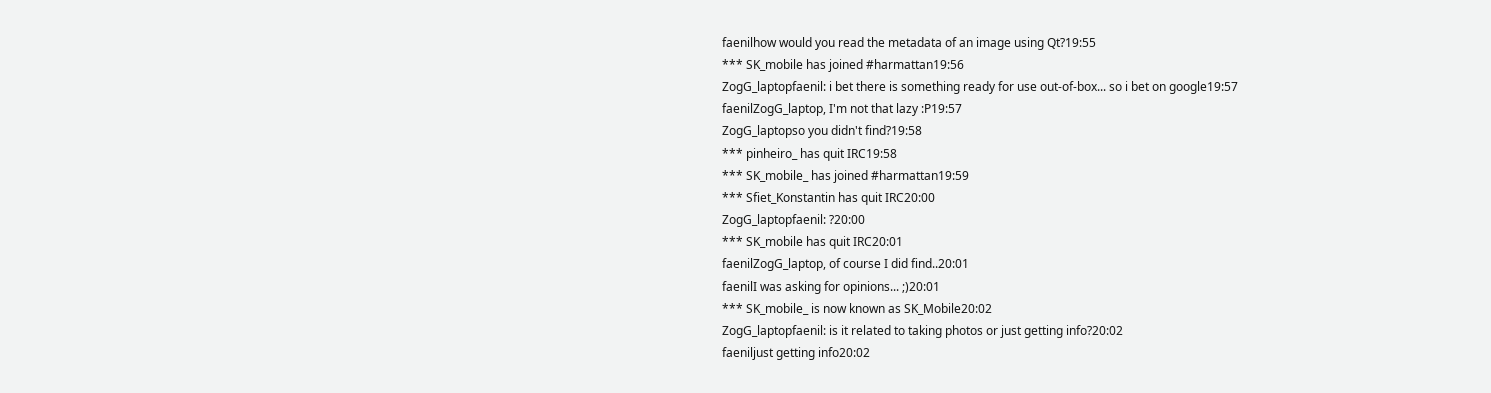faenilhow would you read the metadata of an image using Qt?19:55
*** SK_mobile has joined #harmattan19:56
ZogG_laptopfaenil: i bet there is something ready for use out-of-box... so i bet on google19:57
faenilZogG_laptop, I'm not that lazy :P19:57
ZogG_laptopso you didn't find?19:58
*** pinheiro_ has quit IRC19:58
*** SK_mobile_ has joined #harmattan19:59
*** Sfiet_Konstantin has quit IRC20:00
ZogG_laptopfaenil: ?20:00
*** SK_mobile has quit IRC20:01
faenilZogG_laptop, of course I did find..20:01
faenilI was asking for opinions... ;)20:01
*** SK_mobile_ is now known as SK_Mobile20:02
ZogG_laptopfaenil: is it related to taking photos or just getting info?20:02
faeniljust getting info20:02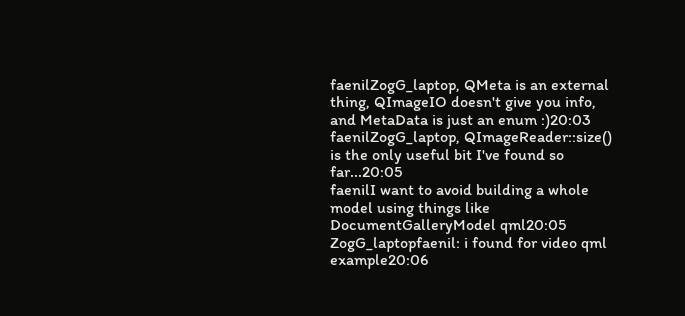faenilZogG_laptop, QMeta is an external thing, QImageIO doesn't give you info, and MetaData is just an enum :)20:03
faenilZogG_laptop, QImageReader::size() is the only useful bit I've found so far...20:05
faenilI want to avoid building a whole model using things like DocumentGalleryModel qml20:05
ZogG_laptopfaenil: i found for video qml example20:06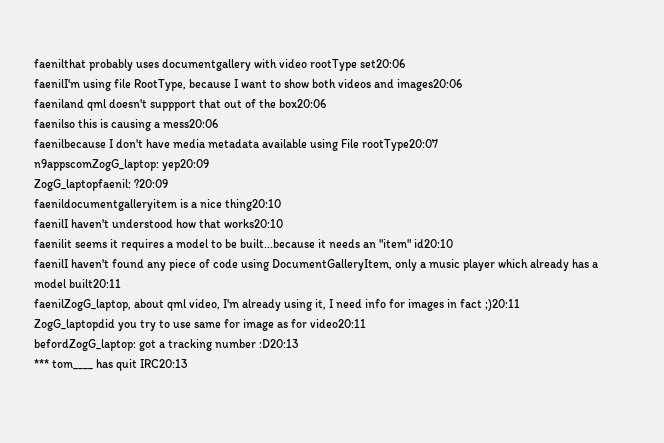faenilthat probably uses documentgallery with video rootType set20:06
faenilI'm using file RootType, because I want to show both videos and images20:06
faeniland qml doesn't suppport that out of the box20:06
faenilso this is causing a mess20:06
faenilbecause I don't have media metadata available using File rootType20:07
n9appscomZogG_laptop: yep20:09
ZogG_laptopfaenil: ?20:09
faenildocumentgalleryitem is a nice thing20:10
faenilI haven't understood how that works20:10
faenilit seems it requires a model to be built...because it needs an "item" id20:10
faenilI haven't found any piece of code using DocumentGalleryItem, only a music player which already has a model built20:11
faenilZogG_laptop, about qml video, I'm already using it, I need info for images in fact ;)20:11
ZogG_laptopdid you try to use same for image as for video20:11
befordZogG_laptop: got a tracking number :D20:13
*** tom____ has quit IRC20:13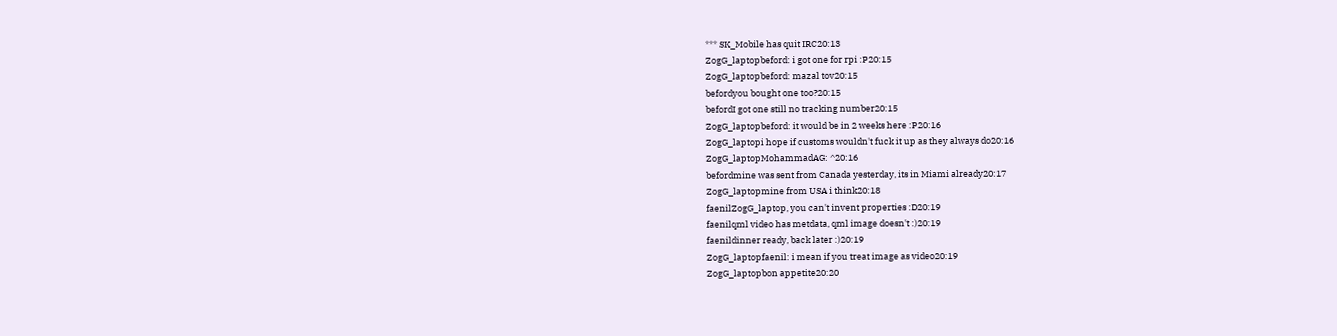*** SK_Mobile has quit IRC20:13
ZogG_laptopbeford: i got one for rpi :P20:15
ZogG_laptopbeford: mazal tov20:15
befordyou bought one too?20:15
befordI got one still no tracking number20:15
ZogG_laptopbeford: it would be in 2 weeks here :P20:16
ZogG_laptopi hope if customs wouldn't fuck it up as they always do20:16
ZogG_laptopMohammadAG: ^20:16
befordmine was sent from Canada yesterday, its in Miami already20:17
ZogG_laptopmine from USA i think20:18
faenilZogG_laptop, you can't invent properties :D20:19
faenilqml video has metdata, qml image doesn't :)20:19
faenildinner ready, back later :)20:19
ZogG_laptopfaenil: i mean if you treat image as video20:19
ZogG_laptopbon appetite20:20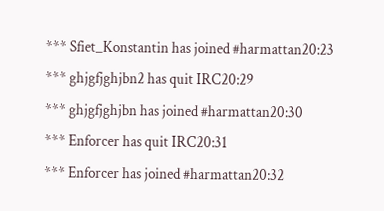*** Sfiet_Konstantin has joined #harmattan20:23
*** ghjgfjghjbn2 has quit IRC20:29
*** ghjgfjghjbn has joined #harmattan20:30
*** Enforcer has quit IRC20:31
*** Enforcer has joined #harmattan20:32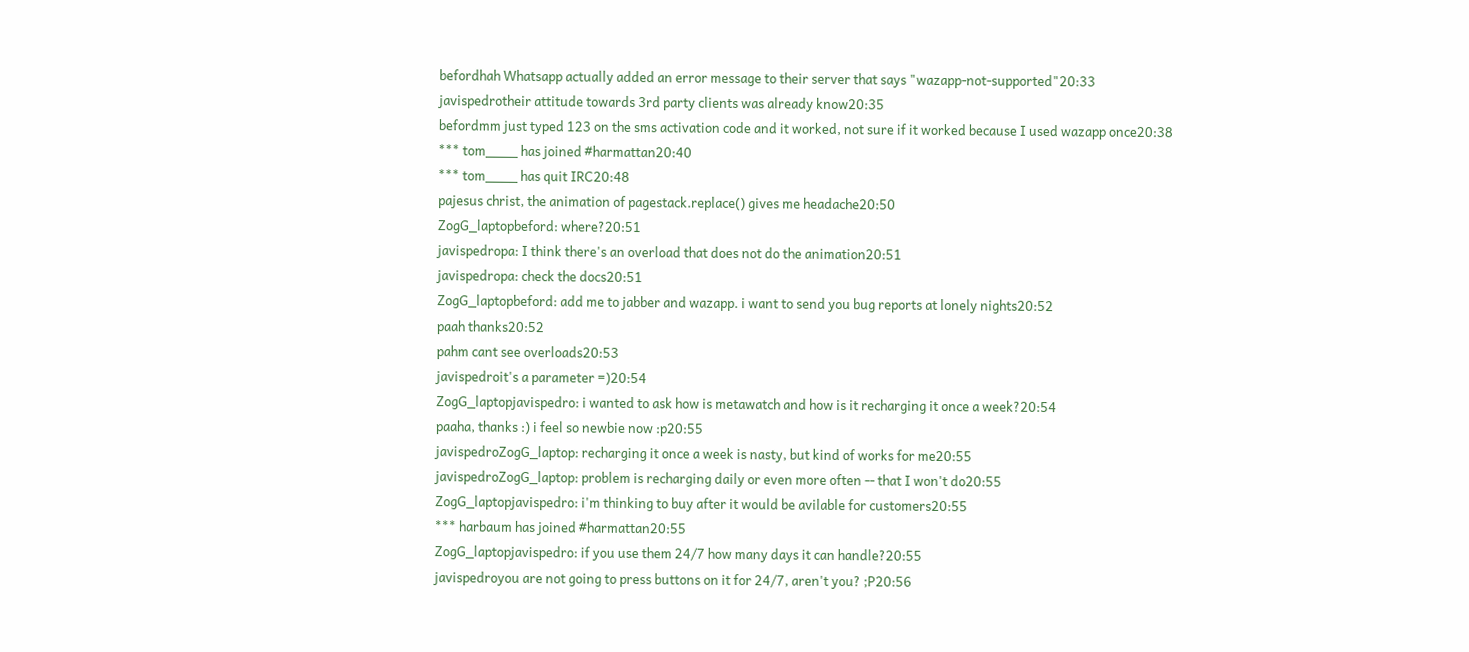befordhah Whatsapp actually added an error message to their server that says "wazapp-not-supported"20:33
javispedrotheir attitude towards 3rd party clients was already know20:35
befordmm just typed 123 on the sms activation code and it worked, not sure if it worked because I used wazapp once20:38
*** tom____ has joined #harmattan20:40
*** tom____ has quit IRC20:48
pajesus christ, the animation of pagestack.replace() gives me headache20:50
ZogG_laptopbeford: where?20:51
javispedropa: I think there's an overload that does not do the animation20:51
javispedropa: check the docs20:51
ZogG_laptopbeford: add me to jabber and wazapp. i want to send you bug reports at lonely nights20:52
paah thanks20:52
pahm cant see overloads20:53
javispedroit's a parameter =)20:54
ZogG_laptopjavispedro: i wanted to ask how is metawatch and how is it recharging it once a week?20:54
paaha, thanks :) i feel so newbie now :p20:55
javispedroZogG_laptop: recharging it once a week is nasty, but kind of works for me20:55
javispedroZogG_laptop: problem is recharging daily or even more often -- that I won't do20:55
ZogG_laptopjavispedro: i'm thinking to buy after it would be avilable for customers20:55
*** harbaum has joined #harmattan20:55
ZogG_laptopjavispedro: if you use them 24/7 how many days it can handle?20:55
javispedroyou are not going to press buttons on it for 24/7, aren't you? ;P20:56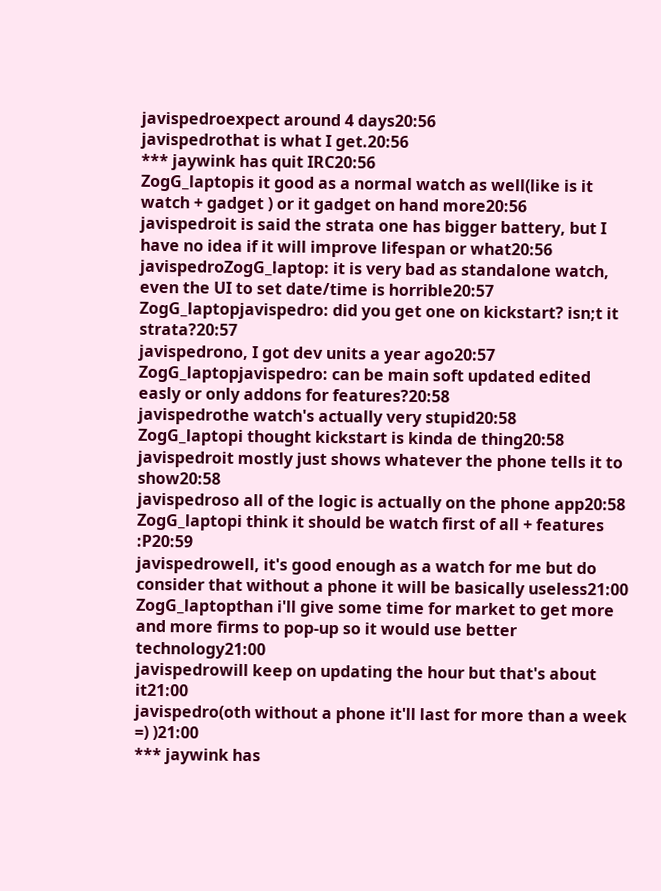javispedroexpect around 4 days20:56
javispedrothat is what I get.20:56
*** jaywink has quit IRC20:56
ZogG_laptopis it good as a normal watch as well(like is it watch + gadget ) or it gadget on hand more20:56
javispedroit is said the strata one has bigger battery, but I have no idea if it will improve lifespan or what20:56
javispedroZogG_laptop: it is very bad as standalone watch, even the UI to set date/time is horrible20:57
ZogG_laptopjavispedro: did you get one on kickstart? isn;t it strata?20:57
javispedrono, I got dev units a year ago20:57
ZogG_laptopjavispedro: can be main soft updated edited easly or only addons for features?20:58
javispedrothe watch's actually very stupid20:58
ZogG_laptopi thought kickstart is kinda de thing20:58
javispedroit mostly just shows whatever the phone tells it to show20:58
javispedroso all of the logic is actually on the phone app20:58
ZogG_laptopi think it should be watch first of all + features :P20:59
javispedrowell, it's good enough as a watch for me but do consider that without a phone it will be basically useless21:00
ZogG_laptopthan i'll give some time for market to get more and more firms to pop-up so it would use better technology21:00
javispedrowill keep on updating the hour but that's about it21:00
javispedro(oth without a phone it'll last for more than a week =) )21:00
*** jaywink has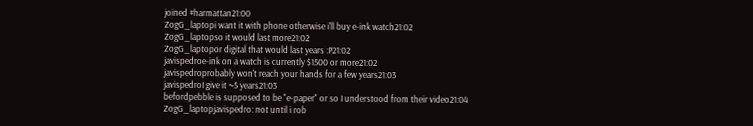joined #harmattan21:00
ZogG_laptopi want it with phone otherwise i'll buy e-ink watch21:02
ZogG_laptopso it would last more21:02
ZogG_laptopor digital that would last years :P21:02
javispedroe-ink on a watch is currently $1500 or more21:02
javispedroprobably won't reach your hands for a few years21:03
javispedroI give it ~5 years21:03
befordpebble is supposed to be "e-paper" or so I understood from their video21:04
ZogG_laptopjavispedro: not until i rob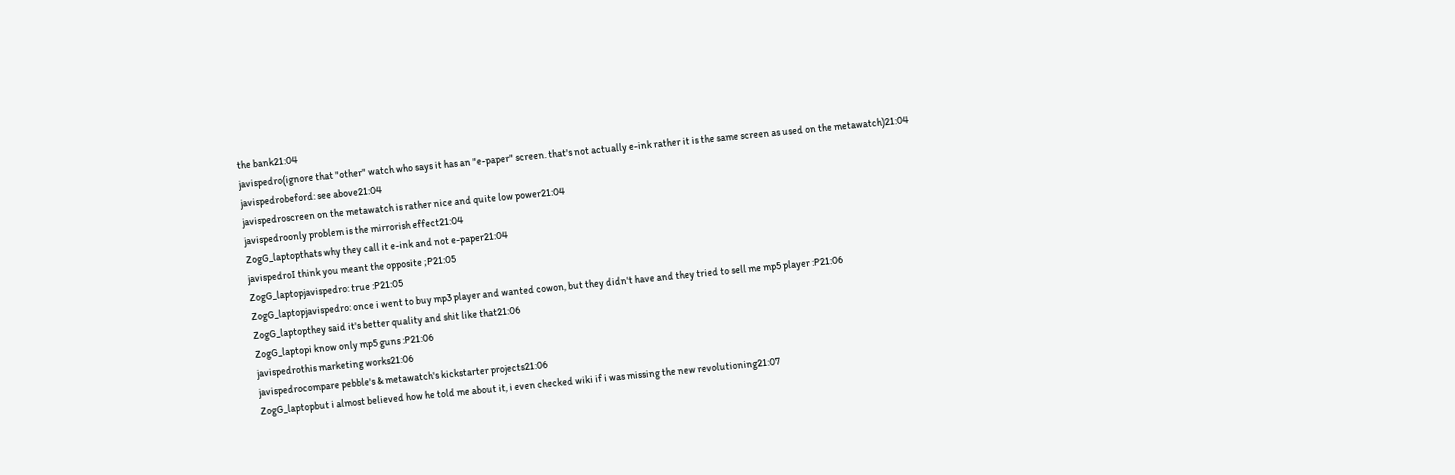the bank21:04
javispedro(ignore that "other" watch who says it has an "e-paper" screen. that's not actually e-ink rather it is the same screen as used on the metawatch)21:04
javispedrobeford: see above21:04
javispedroscreen on the metawatch is rather nice and quite low power21:04
javispedroonly problem is the mirrorish effect21:04
ZogG_laptopthats why they call it e-ink and not e-paper21:04
javispedroI think you meant the opposite ;P21:05
ZogG_laptopjavispedro: true :P21:05
ZogG_laptopjavispedro: once i went to buy mp3 player and wanted cowon, but they didn't have and they tried to sell me mp5 player :P21:06
ZogG_laptopthey said it's better quality and shit like that21:06
ZogG_laptopi know only mp5 guns :P21:06
javispedrothis marketing works21:06
javispedrocompare pebble's & metawatch's kickstarter projects21:06
ZogG_laptopbut i almost believed how he told me about it, i even checked wiki if i was missing the new revolutioning21:07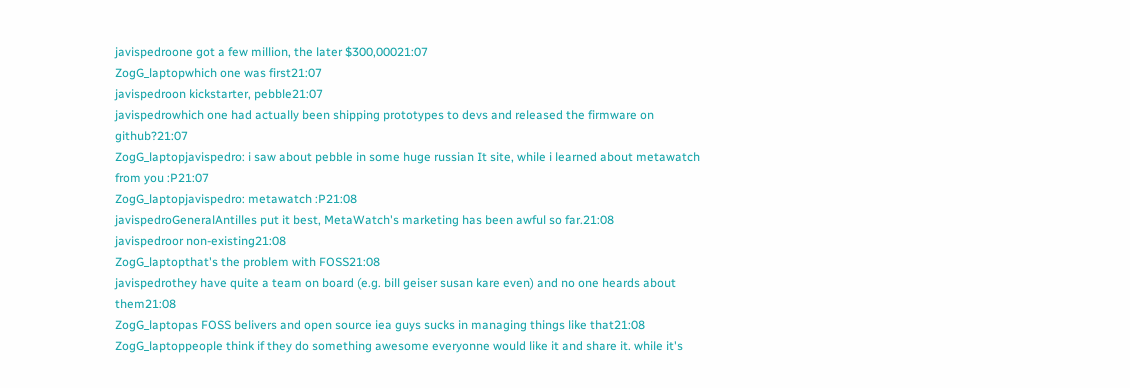javispedroone got a few million, the later $300,00021:07
ZogG_laptopwhich one was first21:07
javispedroon kickstarter, pebble21:07
javispedrowhich one had actually been shipping prototypes to devs and released the firmware on github?21:07
ZogG_laptopjavispedro: i saw about pebble in some huge russian It site, while i learned about metawatch from you :P21:07
ZogG_laptopjavispedro: metawatch :P21:08
javispedroGeneralAntilles put it best, MetaWatch's marketing has been awful so far.21:08
javispedroor non-existing21:08
ZogG_laptopthat's the problem with FOSS21:08
javispedrothey have quite a team on board (e.g. bill geiser susan kare even) and no one heards about them21:08
ZogG_laptopas FOSS belivers and open source iea guys sucks in managing things like that21:08
ZogG_laptoppeople think if they do something awesome everyonne would like it and share it. while it's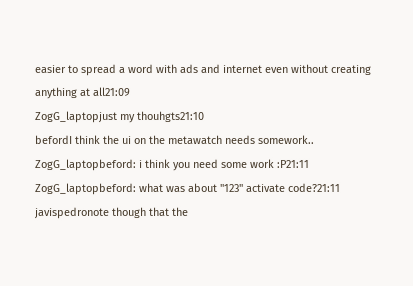easier to spread a word with ads and internet even without creating anything at all21:09
ZogG_laptopjust my thouhgts21:10
befordI think the ui on the metawatch needs somework..
ZogG_laptopbeford: i think you need some work :P21:11
ZogG_laptopbeford: what was about "123" activate code?21:11
javispedronote though that the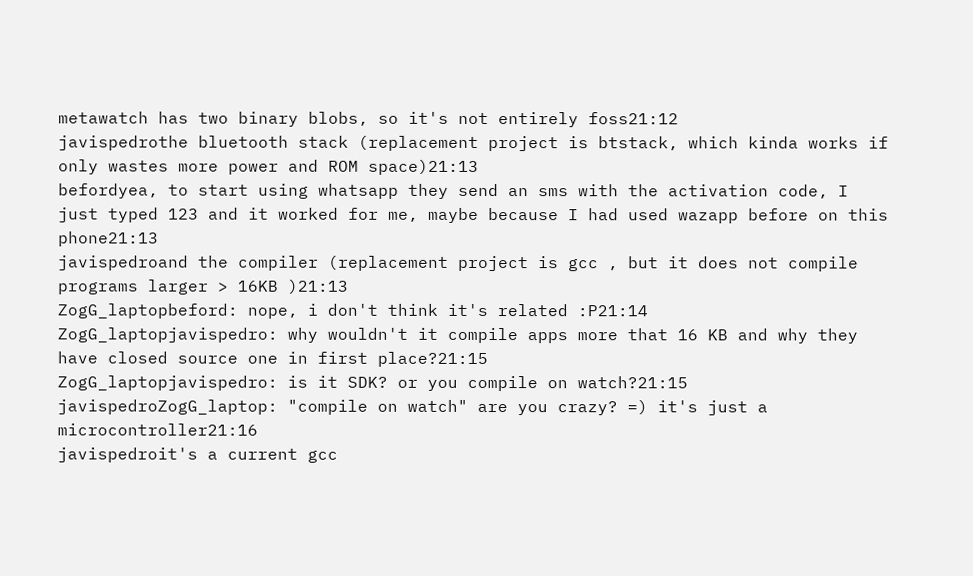metawatch has two binary blobs, so it's not entirely foss21:12
javispedrothe bluetooth stack (replacement project is btstack, which kinda works if only wastes more power and ROM space)21:13
befordyea, to start using whatsapp they send an sms with the activation code, I just typed 123 and it worked for me, maybe because I had used wazapp before on this phone21:13
javispedroand the compiler (replacement project is gcc , but it does not compile programs larger > 16KB )21:13
ZogG_laptopbeford: nope, i don't think it's related :P21:14
ZogG_laptopjavispedro: why wouldn't it compile apps more that 16 KB and why they have closed source one in first place?21:15
ZogG_laptopjavispedro: is it SDK? or you compile on watch?21:15
javispedroZogG_laptop: "compile on watch" are you crazy? =) it's just a microcontroller21:16
javispedroit's a current gcc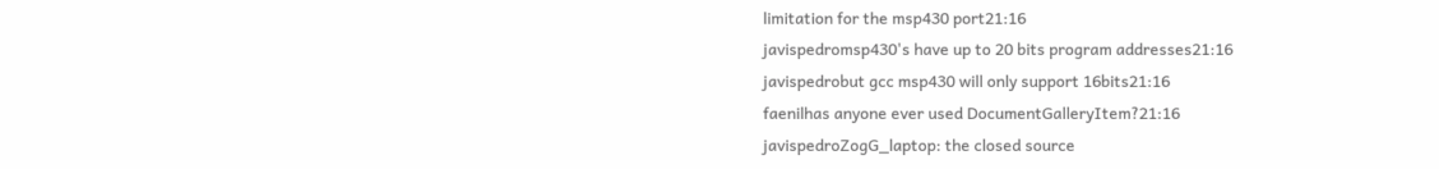limitation for the msp430 port21:16
javispedromsp430's have up to 20 bits program addresses21:16
javispedrobut gcc msp430 will only support 16bits21:16
faenilhas anyone ever used DocumentGalleryItem?21:16
javispedroZogG_laptop: the closed source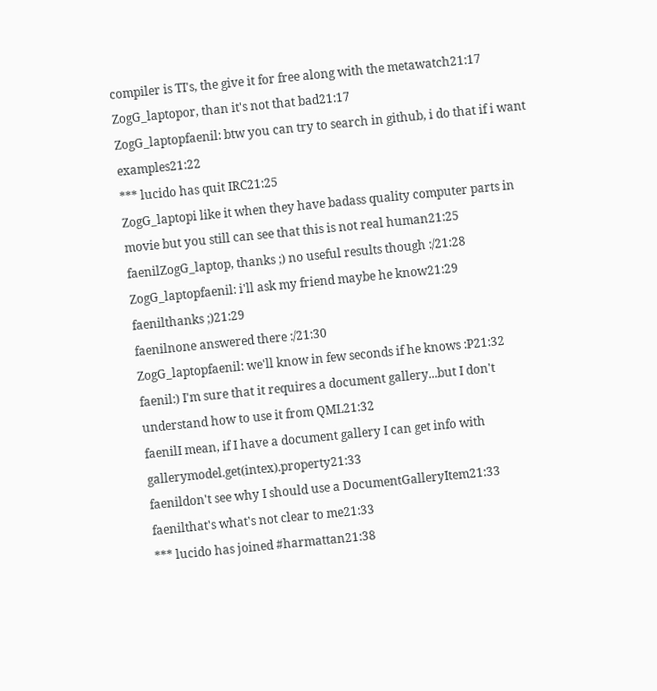compiler is TI's, the give it for free along with the metawatch21:17
ZogG_laptopor, than it's not that bad21:17
ZogG_laptopfaenil: btw you can try to search in github, i do that if i want examples21:22
*** lucido has quit IRC21:25
ZogG_laptopi like it when they have badass quality computer parts in movie but you still can see that this is not real human21:25
faenilZogG_laptop, thanks ;) no useful results though :/21:28
ZogG_laptopfaenil: i'll ask my friend maybe he know21:29
faenilthanks ;)21:29
faenilnone answered there :/21:30
ZogG_laptopfaenil: we'll know in few seconds if he knows :P21:32
faenil:) I'm sure that it requires a document gallery...but I don't understand how to use it from QML21:32
faenilI mean, if I have a document gallery I can get info with gallerymodel.get(intex).property21:33
faenildon't see why I should use a DocumentGalleryItem21:33
faenilthat's what's not clear to me21:33
*** lucido has joined #harmattan21:38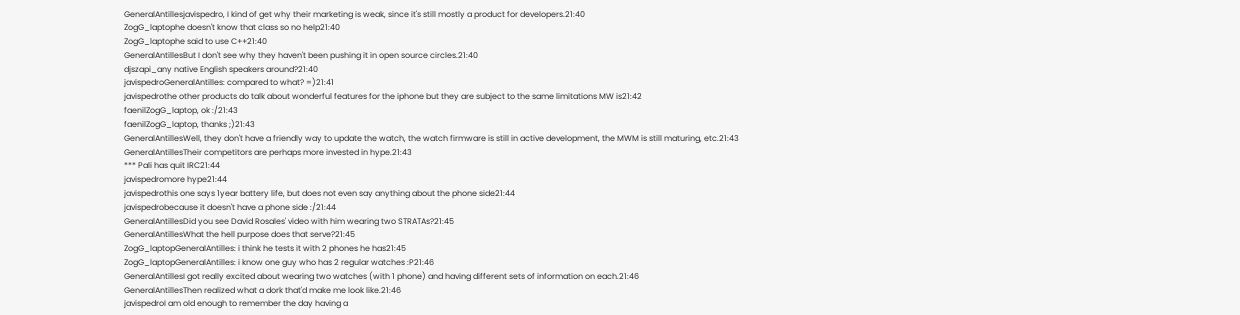GeneralAntillesjavispedro, I kind of get why their marketing is weak, since it's still mostly a product for developers.21:40
ZogG_laptophe doesn't know that class so no help21:40
ZogG_laptophe said to use C++21:40
GeneralAntillesBut I don't see why they haven't been pushing it in open source circles.21:40
djszapi_any native English speakers around?21:40
javispedroGeneralAntilles: compared to what? =)21:41
javispedrothe other products do talk about wonderful features for the iphone but they are subject to the same limitations MW is21:42
faenilZogG_laptop, ok :/21:43
faenilZogG_laptop, thanks ;)21:43
GeneralAntillesWell, they don't have a friendly way to update the watch, the watch firmware is still in active development, the MWM is still maturing, etc.21:43
GeneralAntillesTheir competitors are perhaps more invested in hype.21:43
*** Pali has quit IRC21:44
javispedromore hype21:44
javispedrothis one says 1year battery life, but does not even say anything about the phone side21:44
javispedrobecause it doesn't have a phone side :/21:44
GeneralAntillesDid you see David Rosales' video with him wearing two STRATAs?21:45
GeneralAntillesWhat the hell purpose does that serve?21:45
ZogG_laptopGeneralAntilles: i think he tests it with 2 phones he has21:45
ZogG_laptopGeneralAntilles: i know one guy who has 2 regular watches :P21:46
GeneralAntillesI got really excited about wearing two watches (with 1 phone) and having different sets of information on each.21:46
GeneralAntillesThen realized what a dork that'd make me look like.21:46
javispedroI am old enough to remember the day having a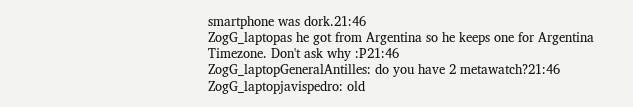smartphone was dork.21:46
ZogG_laptopas he got from Argentina so he keeps one for Argentina Timezone. Don't ask why :P21:46
ZogG_laptopGeneralAntilles: do you have 2 metawatch?21:46
ZogG_laptopjavispedro: old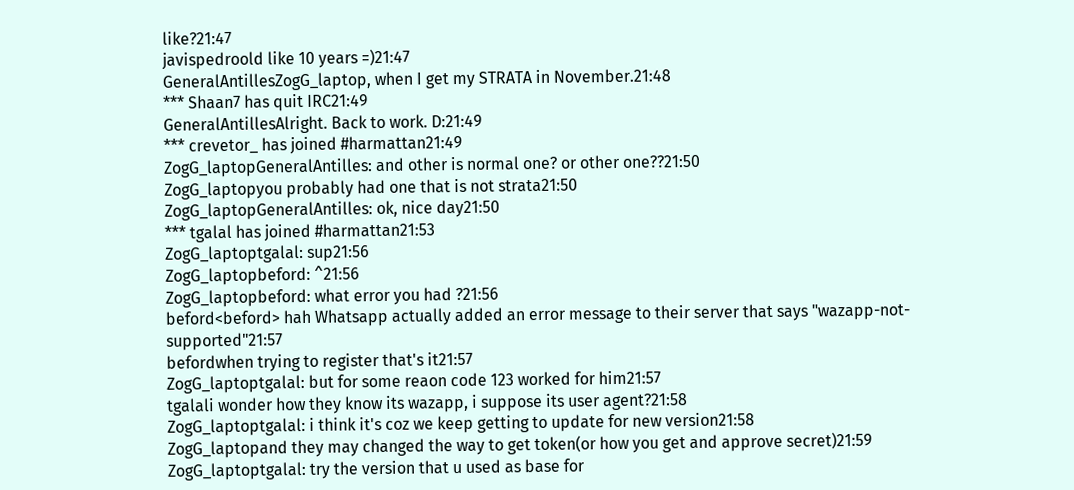like?21:47
javispedroold like 10 years =)21:47
GeneralAntillesZogG_laptop, when I get my STRATA in November.21:48
*** Shaan7 has quit IRC21:49
GeneralAntillesAlright. Back to work. D:21:49
*** crevetor_ has joined #harmattan21:49
ZogG_laptopGeneralAntilles: and other is normal one? or other one??21:50
ZogG_laptopyou probably had one that is not strata21:50
ZogG_laptopGeneralAntilles: ok, nice day21:50
*** tgalal has joined #harmattan21:53
ZogG_laptoptgalal: sup21:56
ZogG_laptopbeford: ^21:56
ZogG_laptopbeford: what error you had ?21:56
beford<beford> hah Whatsapp actually added an error message to their server that says "wazapp-not-supported"21:57
befordwhen trying to register that's it21:57
ZogG_laptoptgalal: but for some reaon code 123 worked for him21:57
tgalali wonder how they know its wazapp, i suppose its user agent?21:58
ZogG_laptoptgalal: i think it's coz we keep getting to update for new version21:58
ZogG_laptopand they may changed the way to get token(or how you get and approve secret)21:59
ZogG_laptoptgalal: try the version that u used as base for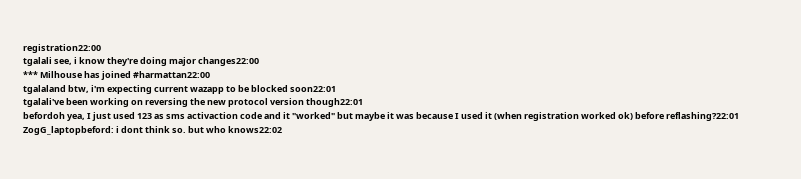registration22:00
tgalali see, i know they're doing major changes22:00
*** Milhouse has joined #harmattan22:00
tgalaland btw, i'm expecting current wazapp to be blocked soon22:01
tgalali've been working on reversing the new protocol version though22:01
befordoh yea, I just used 123 as sms activaction code and it "worked" but maybe it was because I used it (when registration worked ok) before reflashing?22:01
ZogG_laptopbeford: i dont think so. but who knows22:02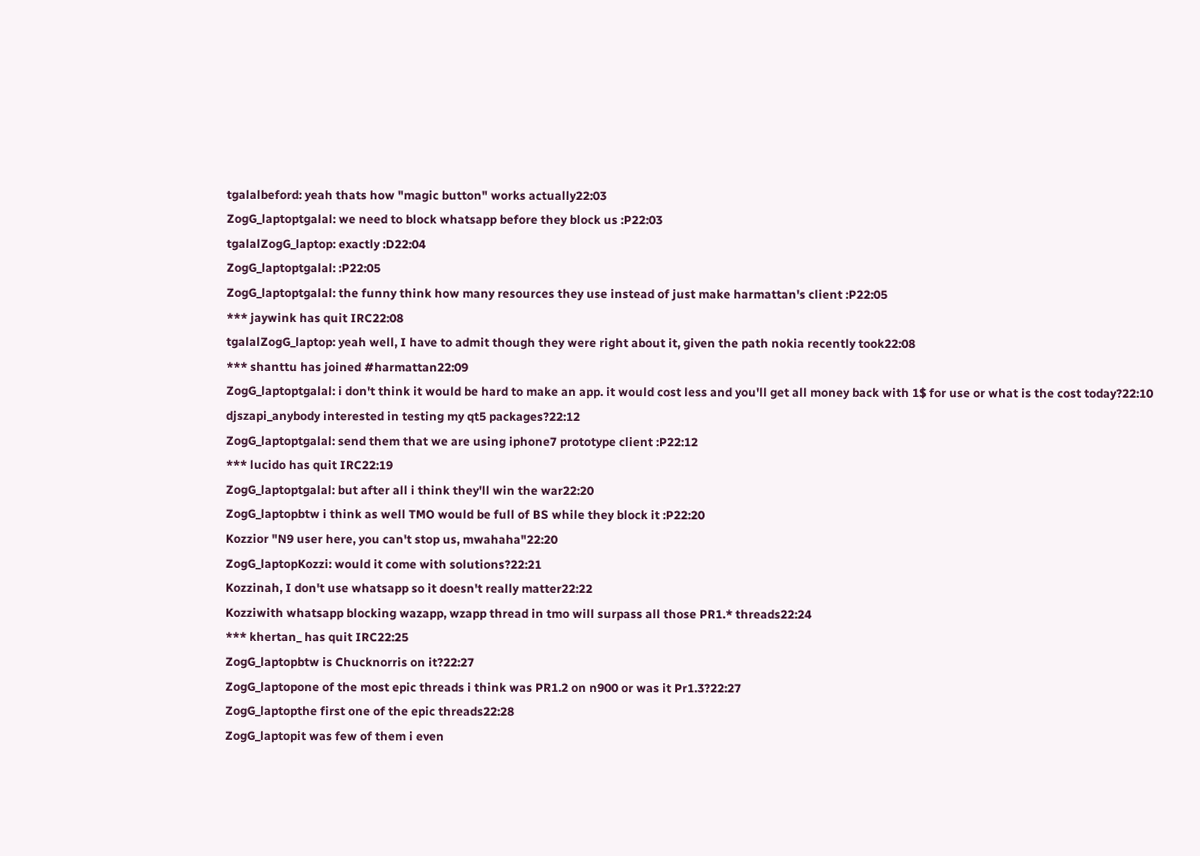tgalalbeford: yeah thats how "magic button" works actually22:03
ZogG_laptoptgalal: we need to block whatsapp before they block us :P22:03
tgalalZogG_laptop: exactly :D22:04
ZogG_laptoptgalal: :P22:05
ZogG_laptoptgalal: the funny think how many resources they use instead of just make harmattan's client :P22:05
*** jaywink has quit IRC22:08
tgalalZogG_laptop: yeah well, I have to admit though they were right about it, given the path nokia recently took22:08
*** shanttu has joined #harmattan22:09
ZogG_laptoptgalal: i don't think it would be hard to make an app. it would cost less and you'll get all money back with 1$ for use or what is the cost today?22:10
djszapi_anybody interested in testing my qt5 packages?22:12
ZogG_laptoptgalal: send them that we are using iphone7 prototype client :P22:12
*** lucido has quit IRC22:19
ZogG_laptoptgalal: but after all i think they'll win the war22:20
ZogG_laptopbtw i think as well TMO would be full of BS while they block it :P22:20
Kozzior "N9 user here, you can't stop us, mwahaha"22:20
ZogG_laptopKozzi: would it come with solutions?22:21
Kozzinah, I don't use whatsapp so it doesn't really matter22:22
Kozziwith whatsapp blocking wazapp, wzapp thread in tmo will surpass all those PR1.* threads22:24
*** khertan_ has quit IRC22:25
ZogG_laptopbtw is Chucknorris on it?22:27
ZogG_laptopone of the most epic threads i think was PR1.2 on n900 or was it Pr1.3?22:27
ZogG_laptopthe first one of the epic threads22:28
ZogG_laptopit was few of them i even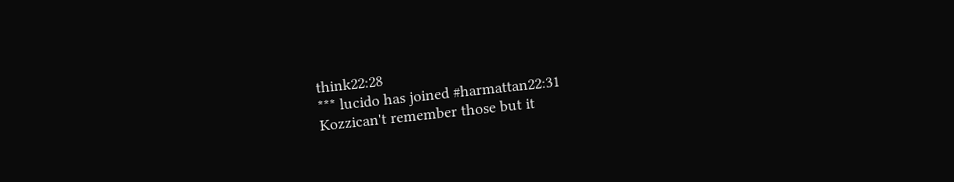think22:28
*** lucido has joined #harmattan22:31
Kozzican't remember those but it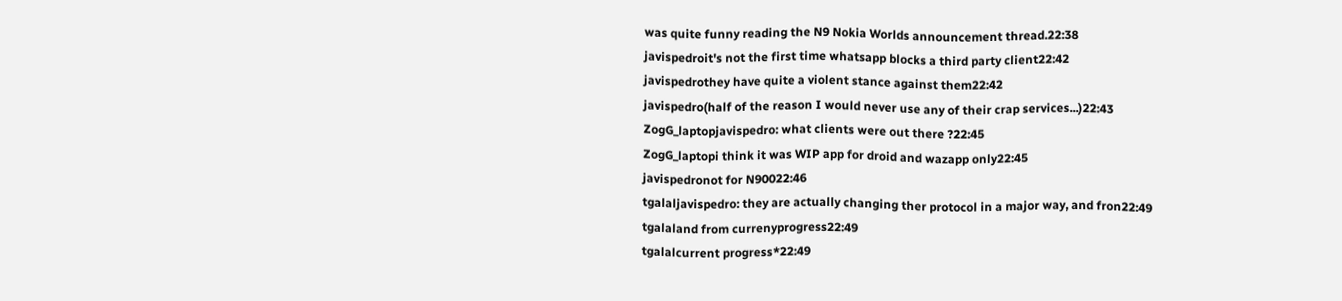was quite funny reading the N9 Nokia Worlds announcement thread.22:38
javispedroit's not the first time whatsapp blocks a third party client22:42
javispedrothey have quite a violent stance against them22:42
javispedro(half of the reason I would never use any of their crap services...)22:43
ZogG_laptopjavispedro: what clients were out there ?22:45
ZogG_laptopi think it was WIP app for droid and wazapp only22:45
javispedronot for N90022:46
tgalaljavispedro: they are actually changing ther protocol in a major way, and fron22:49
tgalaland from currenyprogress22:49
tgalalcurrent progress*22:49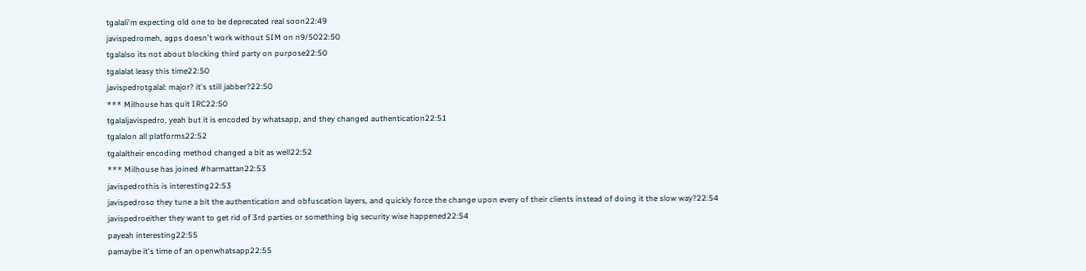tgalali'm expecting old one to be deprecated real soon22:49
javispedromeh, agps doesn't work without SIM on n9/5022:50
tgalalso its not about blocking third party on purpose22:50
tgalalat leasy this time22:50
javispedrotgalal: major? it's still jabber?22:50
*** Milhouse has quit IRC22:50
tgalaljavispedro, yeah but it is encoded by whatsapp, and they changed authentication22:51
tgalalon all platforms22:52
tgalaltheir encoding method changed a bit as well22:52
*** Milhouse has joined #harmattan22:53
javispedrothis is interesting22:53
javispedroso they tune a bit the authentication and obfuscation layers, and quickly force the change upon every of their clients instead of doing it the slow way?22:54
javispedroeither they want to get rid of 3rd parties or something big security wise happened22:54
payeah interesting22:55
pamaybe it's time of an openwhatsapp22:55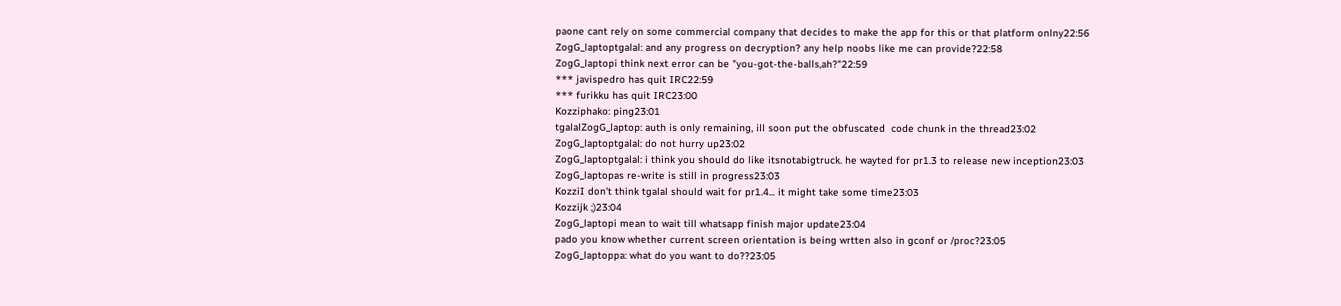paone cant rely on some commercial company that decides to make the app for this or that platform onlny22:56
ZogG_laptoptgalal: and any progress on decryption? any help noobs like me can provide?22:58
ZogG_laptopi think next error can be "you-got-the-balls,ah?"22:59
*** javispedro has quit IRC22:59
*** furikku has quit IRC23:00
Kozziphako: ping23:01
tgalalZogG_laptop: auth is only remaining, ill soon put the obfuscated  code chunk in the thread23:02
ZogG_laptoptgalal: do not hurry up23:02
ZogG_laptoptgalal: i think you should do like itsnotabigtruck. he wayted for pr1.3 to release new inception23:03
ZogG_laptopas re-write is still in progress23:03
KozziI don't think tgalal should wait for pr1.4... it might take some time23:03
Kozzijk ;)23:04
ZogG_laptopi mean to wait till whatsapp finish major update23:04
pado you know whether current screen orientation is being wrtten also in gconf or /proc?23:05
ZogG_laptoppa: what do you want to do??23:05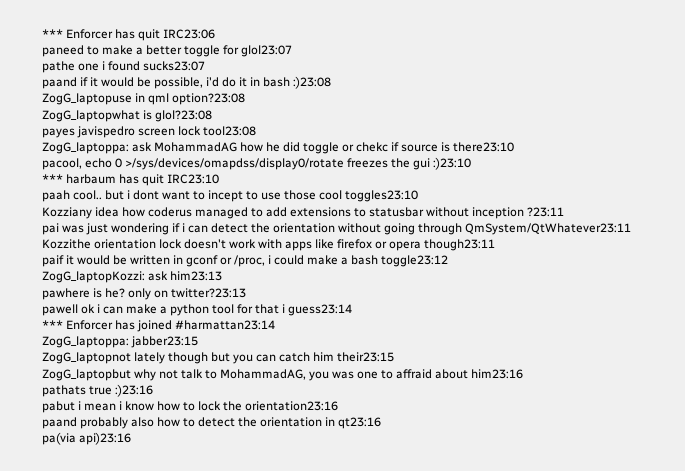*** Enforcer has quit IRC23:06
paneed to make a better toggle for glol23:07
pathe one i found sucks23:07
paand if it would be possible, i'd do it in bash :)23:08
ZogG_laptopuse in qml option?23:08
ZogG_laptopwhat is glol?23:08
payes javispedro screen lock tool23:08
ZogG_laptoppa: ask MohammadAG how he did toggle or chekc if source is there23:10
pacool, echo 0 >/sys/devices/omapdss/display0/rotate freezes the gui :)23:10
*** harbaum has quit IRC23:10
paah cool.. but i dont want to incept to use those cool toggles23:10
Kozziany idea how coderus managed to add extensions to statusbar without inception ?23:11
pai was just wondering if i can detect the orientation without going through QmSystem/QtWhatever23:11
Kozzithe orientation lock doesn't work with apps like firefox or opera though23:11
paif it would be written in gconf or /proc, i could make a bash toggle23:12
ZogG_laptopKozzi: ask him23:13
pawhere is he? only on twitter?23:13
pawell ok i can make a python tool for that i guess23:14
*** Enforcer has joined #harmattan23:14
ZogG_laptoppa: jabber23:15
ZogG_laptopnot lately though but you can catch him their23:15
ZogG_laptopbut why not talk to MohammadAG, you was one to affraid about him23:16
pathats true :)23:16
pabut i mean i know how to lock the orientation23:16
paand probably also how to detect the orientation in qt23:16
pa(via api)23:16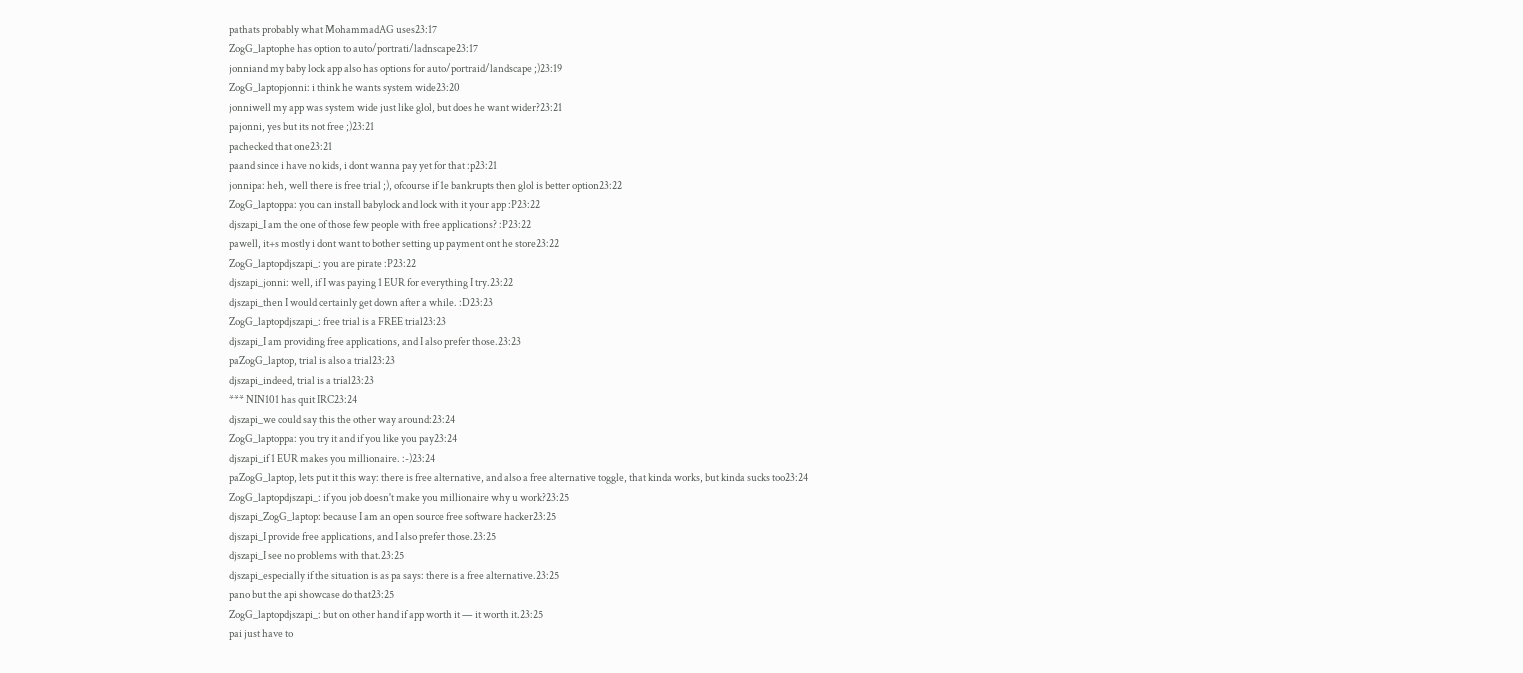pathats probably what MohammadAG uses23:17
ZogG_laptophe has option to auto/portrati/ladnscape23:17
jonniand my baby lock app also has options for auto/portraid/landscape ;)23:19
ZogG_laptopjonni: i think he wants system wide23:20
jonniwell my app was system wide just like glol, but does he want wider?23:21
pajonni, yes but its not free ;)23:21
pachecked that one23:21
paand since i have no kids, i dont wanna pay yet for that :p23:21
jonnipa: heh, well there is free trial ;), ofcourse if 1e bankrupts then glol is better option23:22
ZogG_laptoppa: you can install babylock and lock with it your app :P23:22
djszapi_I am the one of those few people with free applications? :P23:22
pawell, it+s mostly i dont want to bother setting up payment ont he store23:22
ZogG_laptopdjszapi_: you are pirate :P23:22
djszapi_jonni: well, if I was paying 1 EUR for everything I try.23:22
djszapi_then I would certainly get down after a while. :D23:23
ZogG_laptopdjszapi_: free trial is a FREE trial23:23
djszapi_I am providing free applications, and I also prefer those.23:23
paZogG_laptop, trial is also a trial23:23
djszapi_indeed, trial is a trial23:23
*** NIN101 has quit IRC23:24
djszapi_we could say this the other way around:23:24
ZogG_laptoppa: you try it and if you like you pay23:24
djszapi_if 1 EUR makes you millionaire. :-)23:24
paZogG_laptop, lets put it this way: there is free alternative, and also a free alternative toggle, that kinda works, but kinda sucks too23:24
ZogG_laptopdjszapi_: if you job doesn't make you millionaire why u work?23:25
djszapi_ZogG_laptop: because I am an open source free software hacker23:25
djszapi_I provide free applications, and I also prefer those.23:25
djszapi_I see no problems with that.23:25
djszapi_especially if the situation is as pa says: there is a free alternative.23:25
pano but the api showcase do that23:25
ZogG_laptopdjszapi_: but on other hand if app worth it — it worth it.23:25
pai just have to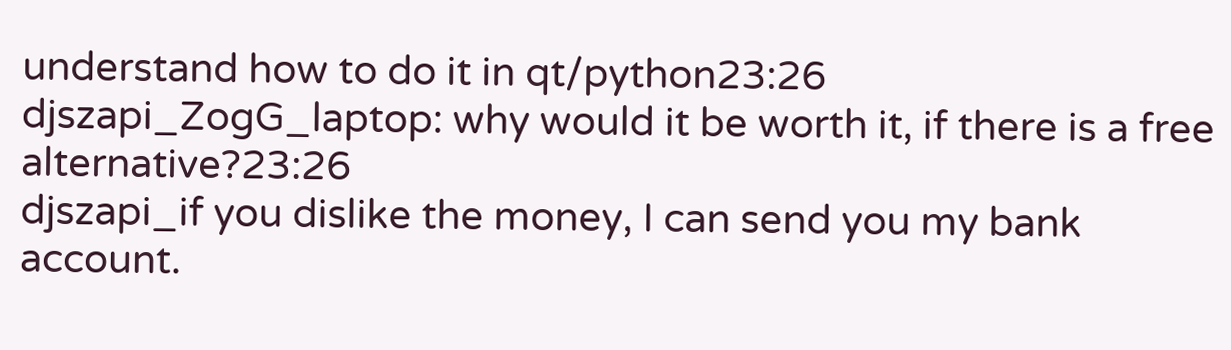understand how to do it in qt/python23:26
djszapi_ZogG_laptop: why would it be worth it, if there is a free alternative?23:26
djszapi_if you dislike the money, I can send you my bank account.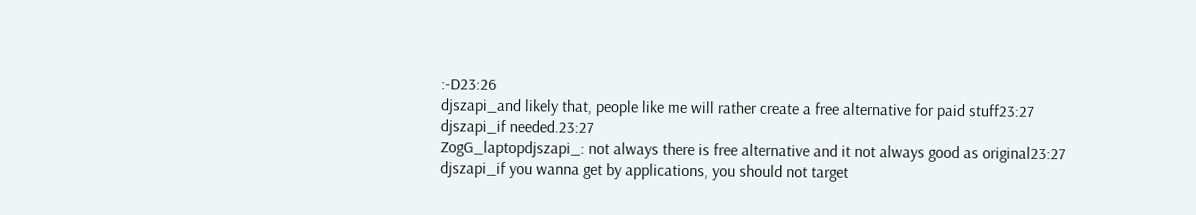:-D23:26
djszapi_and likely that, people like me will rather create a free alternative for paid stuff23:27
djszapi_if needed.23:27
ZogG_laptopdjszapi_: not always there is free alternative and it not always good as original23:27
djszapi_if you wanna get by applications, you should not target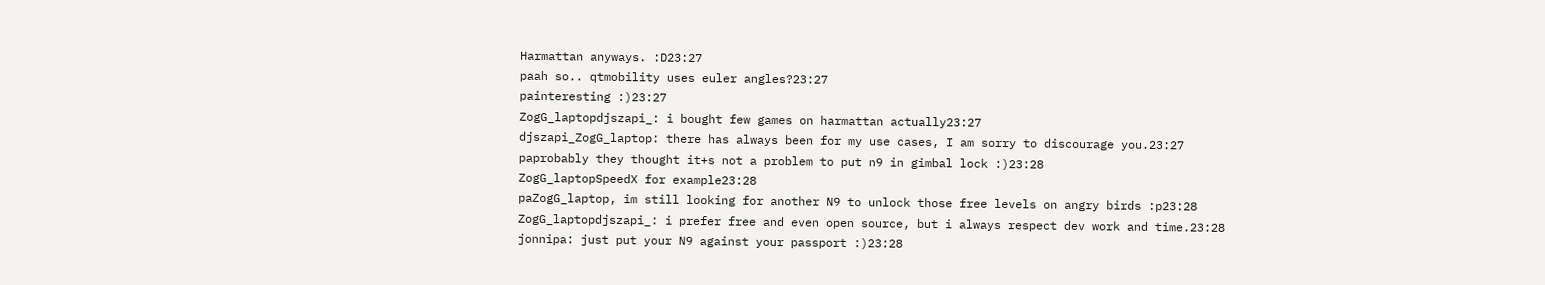Harmattan anyways. :D23:27
paah so.. qtmobility uses euler angles?23:27
painteresting :)23:27
ZogG_laptopdjszapi_: i bought few games on harmattan actually23:27
djszapi_ZogG_laptop: there has always been for my use cases, I am sorry to discourage you.23:27
paprobably they thought it+s not a problem to put n9 in gimbal lock :)23:28
ZogG_laptopSpeedX for example23:28
paZogG_laptop, im still looking for another N9 to unlock those free levels on angry birds :p23:28
ZogG_laptopdjszapi_: i prefer free and even open source, but i always respect dev work and time.23:28
jonnipa: just put your N9 against your passport :)23:28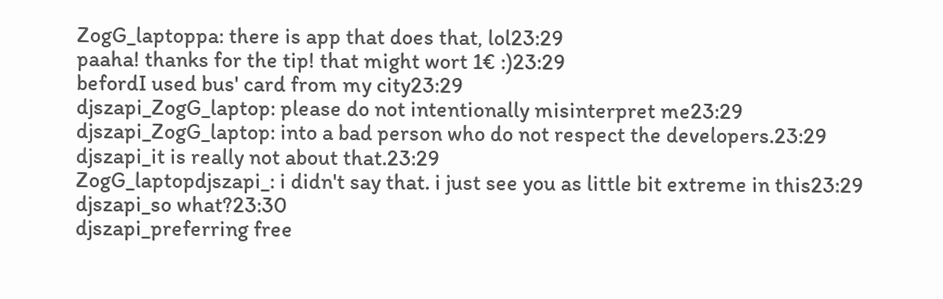ZogG_laptoppa: there is app that does that, lol23:29
paaha! thanks for the tip! that might wort 1€ :)23:29
befordI used bus' card from my city23:29
djszapi_ZogG_laptop: please do not intentionally misinterpret me23:29
djszapi_ZogG_laptop: into a bad person who do not respect the developers.23:29
djszapi_it is really not about that.23:29
ZogG_laptopdjszapi_: i didn't say that. i just see you as little bit extreme in this23:29
djszapi_so what?23:30
djszapi_preferring free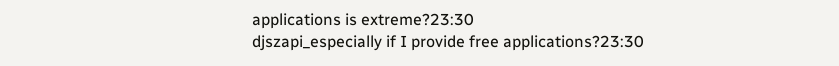applications is extreme?23:30
djszapi_especially if I provide free applications?23:30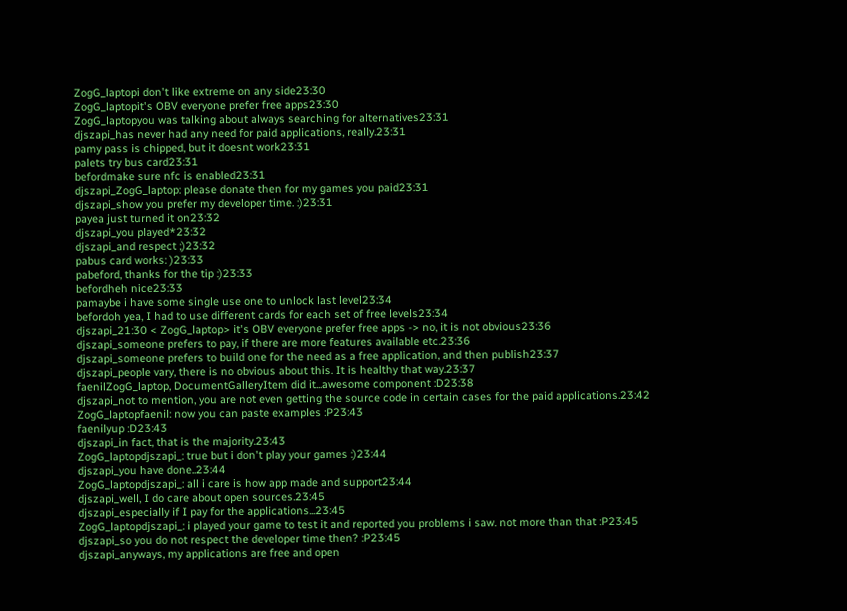ZogG_laptopi don't like extreme on any side23:30
ZogG_laptopit's OBV everyone prefer free apps23:30
ZogG_laptopyou was talking about always searching for alternatives23:31
djszapi_has never had any need for paid applications, really.23:31
pamy pass is chipped, but it doesnt work23:31
palets try bus card23:31
befordmake sure nfc is enabled23:31
djszapi_ZogG_laptop: please donate then for my games you paid23:31
djszapi_show you prefer my developer time. :)23:31
payea just turned it on23:32
djszapi_you played*23:32
djszapi_and respect ;)23:32
pabus card works: )23:33
pabeford, thanks for the tip :)23:33
befordheh nice23:33
pamaybe i have some single use one to unlock last level23:34
befordoh yea, I had to use different cards for each set of free levels23:34
djszapi_21:30 < ZogG_laptop> it's OBV everyone prefer free apps -> no, it is not obvious23:36
djszapi_someone prefers to pay, if there are more features available etc.23:36
djszapi_someone prefers to build one for the need as a free application, and then publish23:37
djszapi_people vary, there is no obvious about this. It is healthy that way.23:37
faenilZogG_laptop, DocumentGalleryItem did it...awesome component :D23:38
djszapi_not to mention, you are not even getting the source code in certain cases for the paid applications.23:42
ZogG_laptopfaenil: now you can paste examples :P23:43
faenilyup :D23:43
djszapi_in fact, that is the majority.23:43
ZogG_laptopdjszapi_: true but i don't play your games :)23:44
djszapi_you have done..23:44
ZogG_laptopdjszapi_: all i care is how app made and support23:44
djszapi_well, I do care about open sources.23:45
djszapi_especially if I pay for the applications...23:45
ZogG_laptopdjszapi_: i played your game to test it and reported you problems i saw. not more than that :P23:45
djszapi_so you do not respect the developer time then? :P23:45
djszapi_anyways, my applications are free and open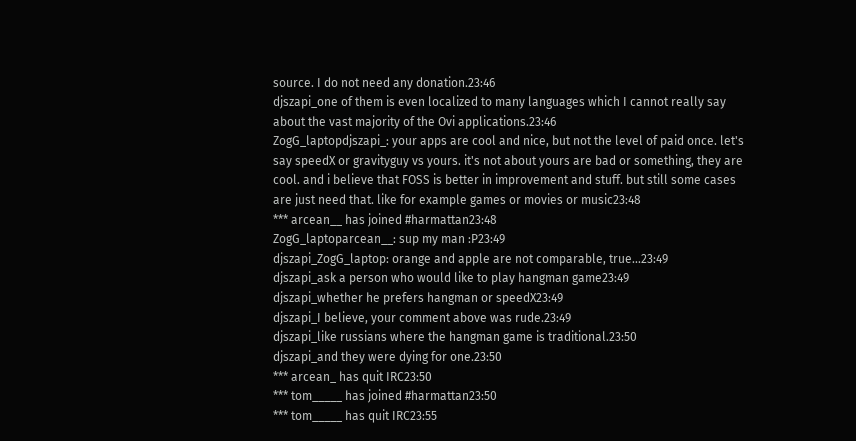source. I do not need any donation.23:46
djszapi_one of them is even localized to many languages which I cannot really say about the vast majority of the Ovi applications.23:46
ZogG_laptopdjszapi_: your apps are cool and nice, but not the level of paid once. let's say speedX or gravityguy vs yours. it's not about yours are bad or something, they are cool. and i believe that FOSS is better in improvement and stuff. but still some cases are just need that. like for example games or movies or music23:48
*** arcean__ has joined #harmattan23:48
ZogG_laptoparcean__: sup my man :P23:49
djszapi_ZogG_laptop: orange and apple are not comparable, true...23:49
djszapi_ask a person who would like to play hangman game23:49
djszapi_whether he prefers hangman or speedX23:49
djszapi_I believe, your comment above was rude.23:49
djszapi_like russians where the hangman game is traditional.23:50
djszapi_and they were dying for one.23:50
*** arcean_ has quit IRC23:50
*** tom_____ has joined #harmattan23:50
*** tom_____ has quit IRC23:55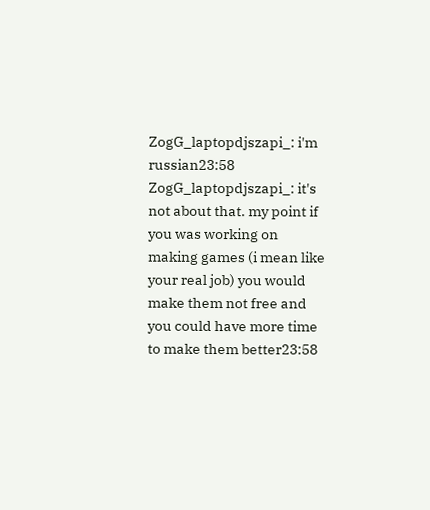ZogG_laptopdjszapi_: i'm russian23:58
ZogG_laptopdjszapi_: it's not about that. my point if you was working on making games (i mean like your real job) you would make them not free and you could have more time to make them better23:58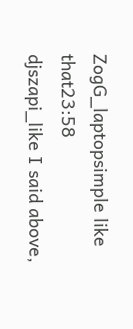ZogG_laptopsimple like that23:58
djszapi_like I said above,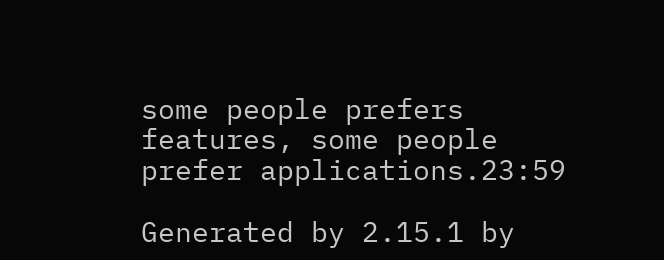some people prefers features, some people prefer applications.23:59

Generated by 2.15.1 by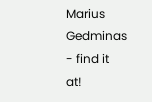Marius Gedminas - find it at!